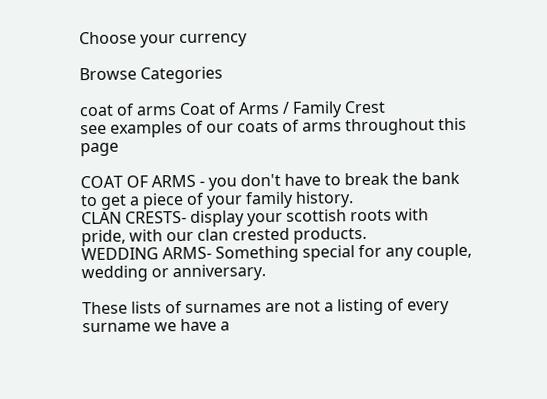Choose your currency

Browse Categories

coat of arms Coat of Arms / Family Crest
see examples of our coats of arms throughout this page

COAT OF ARMS - you don't have to break the bank to get a piece of your family history.
CLAN CRESTS- display your scottish roots with pride, with our clan crested products.
WEDDING ARMS- Something special for any couple, wedding or anniversary.

These lists of surnames are not a listing of every surname we have a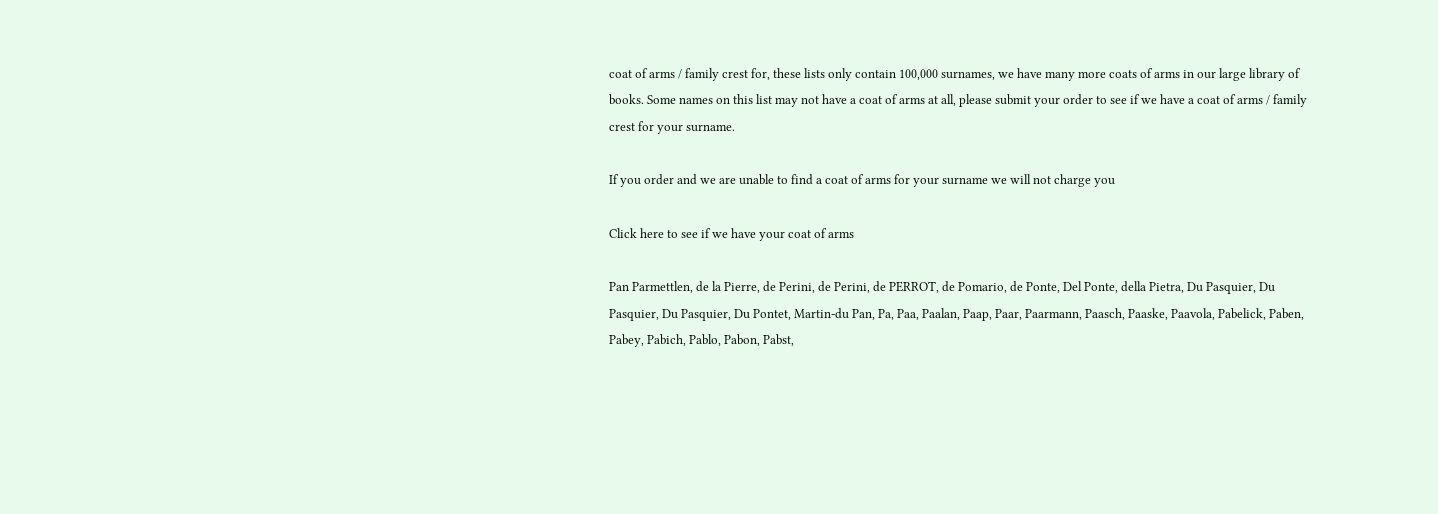coat of arms / family crest for, these lists only contain 100,000 surnames, we have many more coats of arms in our large library of books. Some names on this list may not have a coat of arms at all, please submit your order to see if we have a coat of arms / family crest for your surname.

If you order and we are unable to find a coat of arms for your surname we will not charge you

Click here to see if we have your coat of arms

Pan Parmettlen, de la Pierre, de Perini, de Perini, de PERROT, de Pomario, de Ponte, Del Ponte, della Pietra, Du Pasquier, Du Pasquier, Du Pasquier, Du Pontet, Martin-du Pan, Pa, Paa, Paalan, Paap, Paar, Paarmann, Paasch, Paaske, Paavola, Pabelick, Paben, Pabey, Pabich, Pablo, Pabon, Pabst,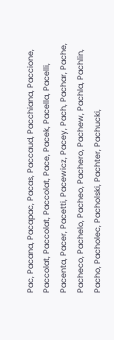Pac, Pacana, Pacapac, Pacas, Paccaud, Pacchiana, Paccione, Paccolat, Paccolat, Paccolat, Pace, Pacek, Pacella, Pacelli, Pacenta, Pacer, Pacetti, Pacewicz, Pacey, Pach, Pachar, Pache, Pacheco, Pachelo, Pacheo, Pachero, Pachew, Pachla, Pachlin, Pacho, Pacholec, Pacholski, Pachter, Pachucki,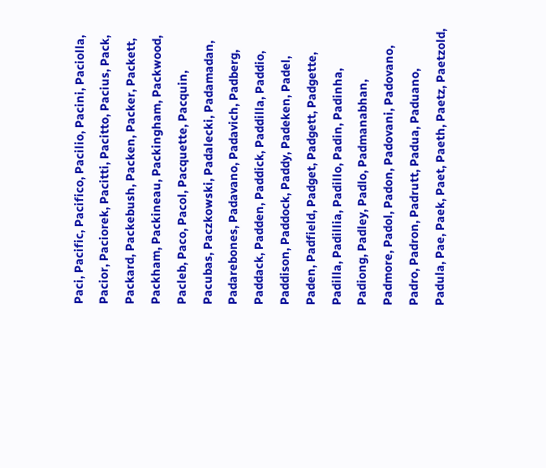Paci, Pacific, Pacifico, Pacilio, Pacini, Paciolla, Pacior, Paciorek, Pacitti, Pacitto, Pacius, Pack, Packard, Packebush, Packen, Packer, Packett, Packham, Packineau, Packingham, Packwood, Pacleb, Paco, Pacol, Pacquette, Pacquin, Pacubas, Paczkowski, Padalecki, Padamadan, Padarebones, Padavano, Padavich, Padberg, Paddack, Padden, Paddick, Paddilla, Paddio, Paddison, Paddock, Paddy, Padeken, Padel, Paden, Padfield, Padget, Padgett, Padgette, Padilla, Padillia, Padillo, Padin, Padinha, Padiong, Padley, Padlo, Padmanabhan, Padmore, Padol, Padon, Padovani, Padovano, Padro, Padron, Padrutt, Padua, Paduano, Padula, Pae, Paek, Paet, Paeth, Paetz, Paetzold,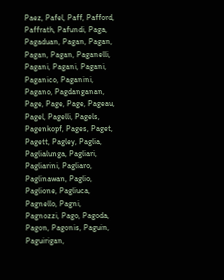Paez, Pafel, Paff, Pafford, Paffrath, Pafundi, Paga, Pagaduan, Pagan, Pagan, Pagan, Pagan, Paganelli, Pagani, Pagani, Pagani, Paganico, Paganini, Pagano, Pagdanganan, Page, Page, Page, Pageau, Pagel, Pagelli, Pagels, Pagenkopf, Pages, Paget, Pagett, Pagley, Paglia, Paglialunga, Pagliari, Pagliarini, Pagliaro, Paglinawan, Paglio, Paglione, Pagliuca, Pagnello, Pagni, Pagnozzi, Pago, Pagoda, Pagon, Pagonis, Paguin, Paguirigan,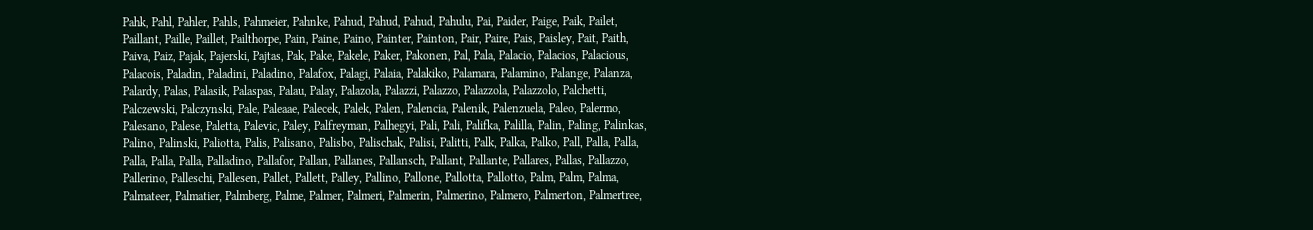Pahk, Pahl, Pahler, Pahls, Pahmeier, Pahnke, Pahud, Pahud, Pahud, Pahulu, Pai, Paider, Paige, Paik, Pailet, Paillant, Paille, Paillet, Pailthorpe, Pain, Paine, Paino, Painter, Painton, Pair, Paire, Pais, Paisley, Pait, Paith, Paiva, Paiz, Pajak, Pajerski, Pajtas, Pak, Pake, Pakele, Paker, Pakonen, Pal, Pala, Palacio, Palacios, Palacious, Palacois, Paladin, Paladini, Paladino, Palafox, Palagi, Palaia, Palakiko, Palamara, Palamino, Palange, Palanza, Palardy, Palas, Palasik, Palaspas, Palau, Palay, Palazola, Palazzi, Palazzo, Palazzola, Palazzolo, Palchetti, Palczewski, Palczynski, Pale, Paleaae, Palecek, Palek, Palen, Palencia, Palenik, Palenzuela, Paleo, Palermo, Palesano, Palese, Paletta, Palevic, Paley, Palfreyman, Palhegyi, Pali, Pali, Palifka, Palilla, Palin, Paling, Palinkas, Palino, Palinski, Paliotta, Palis, Palisano, Palisbo, Palischak, Palisi, Palitti, Palk, Palka, Palko, Pall, Palla, Palla, Palla, Palla, Palla, Palladino, Pallafor, Pallan, Pallanes, Pallansch, Pallant, Pallante, Pallares, Pallas, Pallazzo, Pallerino, Palleschi, Pallesen, Pallet, Pallett, Palley, Pallino, Pallone, Pallotta, Pallotto, Palm, Palm, Palma, Palmateer, Palmatier, Palmberg, Palme, Palmer, Palmeri, Palmerin, Palmerino, Palmero, Palmerton, Palmertree,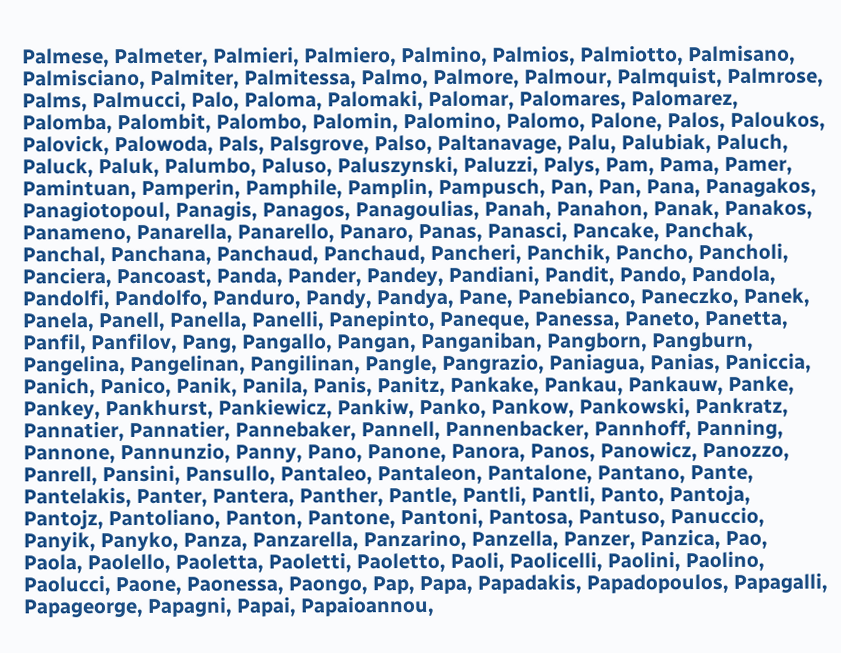Palmese, Palmeter, Palmieri, Palmiero, Palmino, Palmios, Palmiotto, Palmisano, Palmisciano, Palmiter, Palmitessa, Palmo, Palmore, Palmour, Palmquist, Palmrose, Palms, Palmucci, Palo, Paloma, Palomaki, Palomar, Palomares, Palomarez, Palomba, Palombit, Palombo, Palomin, Palomino, Palomo, Palone, Palos, Paloukos, Palovick, Palowoda, Pals, Palsgrove, Palso, Paltanavage, Palu, Palubiak, Paluch, Paluck, Paluk, Palumbo, Paluso, Paluszynski, Paluzzi, Palys, Pam, Pama, Pamer, Pamintuan, Pamperin, Pamphile, Pamplin, Pampusch, Pan, Pan, Pana, Panagakos, Panagiotopoul, Panagis, Panagos, Panagoulias, Panah, Panahon, Panak, Panakos, Panameno, Panarella, Panarello, Panaro, Panas, Panasci, Pancake, Panchak, Panchal, Panchana, Panchaud, Panchaud, Pancheri, Panchik, Pancho, Pancholi, Panciera, Pancoast, Panda, Pander, Pandey, Pandiani, Pandit, Pando, Pandola, Pandolfi, Pandolfo, Panduro, Pandy, Pandya, Pane, Panebianco, Paneczko, Panek, Panela, Panell, Panella, Panelli, Panepinto, Paneque, Panessa, Paneto, Panetta, Panfil, Panfilov, Pang, Pangallo, Pangan, Panganiban, Pangborn, Pangburn, Pangelina, Pangelinan, Pangilinan, Pangle, Pangrazio, Paniagua, Panias, Paniccia, Panich, Panico, Panik, Panila, Panis, Panitz, Pankake, Pankau, Pankauw, Panke, Pankey, Pankhurst, Pankiewicz, Pankiw, Panko, Pankow, Pankowski, Pankratz, Pannatier, Pannatier, Pannebaker, Pannell, Pannenbacker, Pannhoff, Panning, Pannone, Pannunzio, Panny, Pano, Panone, Panora, Panos, Panowicz, Panozzo, Panrell, Pansini, Pansullo, Pantaleo, Pantaleon, Pantalone, Pantano, Pante, Pantelakis, Panter, Pantera, Panther, Pantle, Pantli, Pantli, Panto, Pantoja, Pantojz, Pantoliano, Panton, Pantone, Pantoni, Pantosa, Pantuso, Panuccio, Panyik, Panyko, Panza, Panzarella, Panzarino, Panzella, Panzer, Panzica, Pao, Paola, Paolello, Paoletta, Paoletti, Paoletto, Paoli, Paolicelli, Paolini, Paolino, Paolucci, Paone, Paonessa, Paongo, Pap, Papa, Papadakis, Papadopoulos, Papagalli, Papageorge, Papagni, Papai, Papaioannou,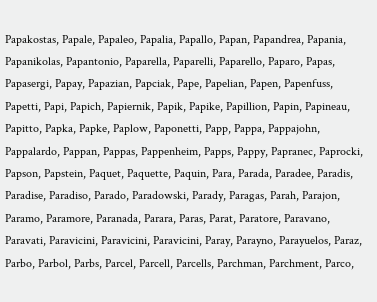Papakostas, Papale, Papaleo, Papalia, Papallo, Papan, Papandrea, Papania, Papanikolas, Papantonio, Paparella, Paparelli, Paparello, Paparo, Papas, Papasergi, Papay, Papazian, Papciak, Pape, Papelian, Papen, Papenfuss, Papetti, Papi, Papich, Papiernik, Papik, Papike, Papillion, Papin, Papineau, Papitto, Papka, Papke, Paplow, Paponetti, Papp, Pappa, Pappajohn, Pappalardo, Pappan, Pappas, Pappenheim, Papps, Pappy, Papranec, Paprocki, Papson, Papstein, Paquet, Paquette, Paquin, Para, Parada, Paradee, Paradis, Paradise, Paradiso, Parado, Paradowski, Parady, Paragas, Parah, Parajon, Paramo, Paramore, Paranada, Parara, Paras, Parat, Paratore, Paravano, Paravati, Paravicini, Paravicini, Paravicini, Paray, Parayno, Parayuelos, Paraz, Parbo, Parbol, Parbs, Parcel, Parcell, Parcells, Parchman, Parchment, Parco,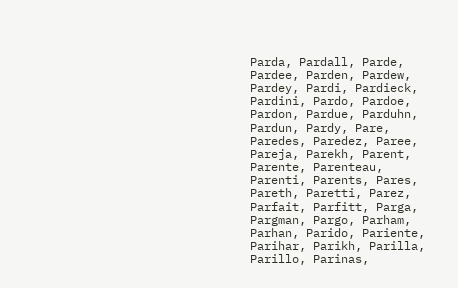Parda, Pardall, Parde, Pardee, Parden, Pardew, Pardey, Pardi, Pardieck, Pardini, Pardo, Pardoe, Pardon, Pardue, Parduhn, Pardun, Pardy, Pare, Paredes, Paredez, Paree, Pareja, Parekh, Parent, Parente, Parenteau, Parenti, Parents, Pares, Pareth, Paretti, Parez, Parfait, Parfitt, Parga, Pargman, Pargo, Parham, Parhan, Parido, Pariente, Parihar, Parikh, Parilla, Parillo, Parinas,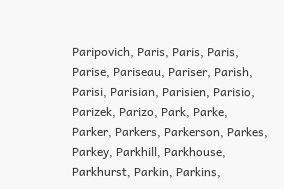Paripovich, Paris, Paris, Paris, Parise, Pariseau, Pariser, Parish, Parisi, Parisian, Parisien, Parisio, Parizek, Parizo, Park, Parke, Parker, Parkers, Parkerson, Parkes, Parkey, Parkhill, Parkhouse, Parkhurst, Parkin, Parkins,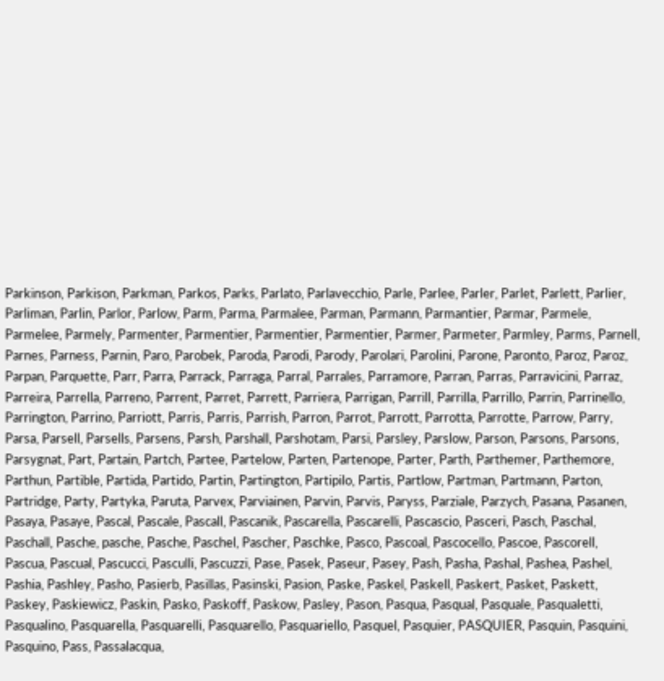Parkinson, Parkison, Parkman, Parkos, Parks, Parlato, Parlavecchio, Parle, Parlee, Parler, Parlet, Parlett, Parlier, Parliman, Parlin, Parlor, Parlow, Parm, Parma, Parmalee, Parman, Parmann, Parmantier, Parmar, Parmele, Parmelee, Parmely, Parmenter, Parmentier, Parmentier, Parmentier, Parmer, Parmeter, Parmley, Parms, Parnell, Parnes, Parness, Parnin, Paro, Parobek, Paroda, Parodi, Parody, Parolari, Parolini, Parone, Paronto, Paroz, Paroz, Parpan, Parquette, Parr, Parra, Parrack, Parraga, Parral, Parrales, Parramore, Parran, Parras, Parravicini, Parraz, Parreira, Parrella, Parreno, Parrent, Parret, Parrett, Parriera, Parrigan, Parrill, Parrilla, Parrillo, Parrin, Parrinello, Parrington, Parrino, Parriott, Parris, Parris, Parrish, Parron, Parrot, Parrott, Parrotta, Parrotte, Parrow, Parry, Parsa, Parsell, Parsells, Parsens, Parsh, Parshall, Parshotam, Parsi, Parsley, Parslow, Parson, Parsons, Parsons, Parsygnat, Part, Partain, Partch, Partee, Partelow, Parten, Partenope, Parter, Parth, Parthemer, Parthemore, Parthun, Partible, Partida, Partido, Partin, Partington, Partipilo, Partis, Partlow, Partman, Partmann, Parton, Partridge, Party, Partyka, Paruta, Parvex, Parviainen, Parvin, Parvis, Paryss, Parziale, Parzych, Pasana, Pasanen, Pasaya, Pasaye, Pascal, Pascale, Pascall, Pascanik, Pascarella, Pascarelli, Pascascio, Pasceri, Pasch, Paschal, Paschall, Pasche, pasche, Pasche, Paschel, Pascher, Paschke, Pasco, Pascoal, Pascocello, Pascoe, Pascorell, Pascua, Pascual, Pascucci, Pasculli, Pascuzzi, Pase, Pasek, Paseur, Pasey, Pash, Pasha, Pashal, Pashea, Pashel, Pashia, Pashley, Pasho, Pasierb, Pasillas, Pasinski, Pasion, Paske, Paskel, Paskell, Paskert, Pasket, Paskett, Paskey, Paskiewicz, Paskin, Pasko, Paskoff, Paskow, Pasley, Pason, Pasqua, Pasqual, Pasquale, Pasqualetti, Pasqualino, Pasquarella, Pasquarelli, Pasquarello, Pasquariello, Pasquel, Pasquier, PASQUIER, Pasquin, Pasquini, Pasquino, Pass, Passalacqua,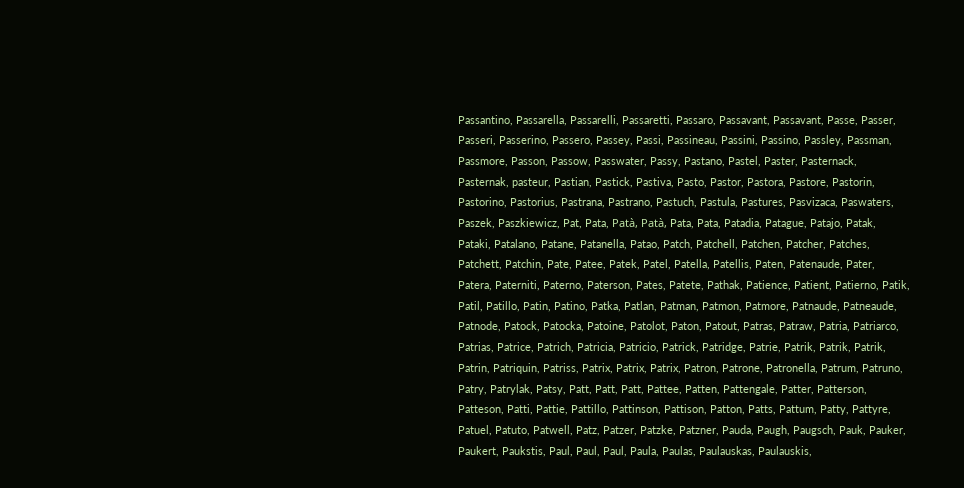Passantino, Passarella, Passarelli, Passaretti, Passaro, Passavant, Passavant, Passe, Passer, Passeri, Passerino, Passero, Passey, Passi, Passineau, Passini, Passino, Passley, Passman, Passmore, Passon, Passow, Passwater, Passy, Pastano, Pastel, Paster, Pasternack, Pasternak, pasteur, Pastian, Pastick, Pastiva, Pasto, Pastor, Pastora, Pastore, Pastorin, Pastorino, Pastorius, Pastrana, Pastrano, Pastuch, Pastula, Pastures, Pasvizaca, Paswaters, Paszek, Paszkiewicz, Pat, Pata, Patà, Patà, Pata, Pata, Patadia, Patague, Patajo, Patak, Pataki, Patalano, Patane, Patanella, Patao, Patch, Patchell, Patchen, Patcher, Patches, Patchett, Patchin, Pate, Patee, Patek, Patel, Patella, Patellis, Paten, Patenaude, Pater, Patera, Paterniti, Paterno, Paterson, Pates, Patete, Pathak, Patience, Patient, Patierno, Patik, Patil, Patillo, Patin, Patino, Patka, Patlan, Patman, Patmon, Patmore, Patnaude, Patneaude, Patnode, Patock, Patocka, Patoine, Patolot, Paton, Patout, Patras, Patraw, Patria, Patriarco, Patrias, Patrice, Patrich, Patricia, Patricio, Patrick, Patridge, Patrie, Patrik, Patrik, Patrik, Patrin, Patriquin, Patriss, Patrix, Patrix, Patrix, Patron, Patrone, Patronella, Patrum, Patruno, Patry, Patrylak, Patsy, Patt, Patt, Patt, Pattee, Patten, Pattengale, Patter, Patterson, Patteson, Patti, Pattie, Pattillo, Pattinson, Pattison, Patton, Patts, Pattum, Patty, Pattyre, Patuel, Patuto, Patwell, Patz, Patzer, Patzke, Patzner, Pauda, Paugh, Paugsch, Pauk, Pauker, Paukert, Paukstis, Paul, Paul, Paul, Paula, Paulas, Paulauskas, Paulauskis,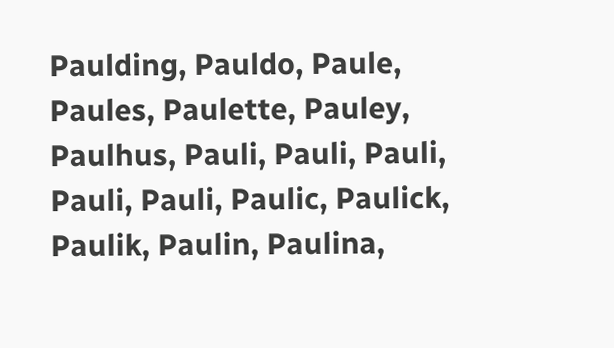Paulding, Pauldo, Paule, Paules, Paulette, Pauley, Paulhus, Pauli, Pauli, Pauli, Pauli, Pauli, Paulic, Paulick, Paulik, Paulin, Paulina,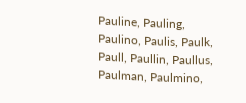Pauline, Pauling, Paulino, Paulis, Paulk, Paull, Paullin, Paullus, Paulman, Paulmino,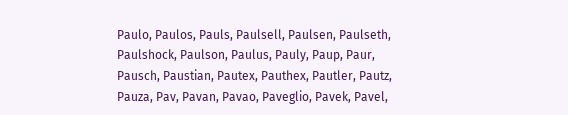Paulo, Paulos, Pauls, Paulsell, Paulsen, Paulseth, Paulshock, Paulson, Paulus, Pauly, Paup, Paur, Pausch, Paustian, Pautex, Pauthex, Pautler, Pautz, Pauza, Pav, Pavan, Pavao, Paveglio, Pavek, Pavel,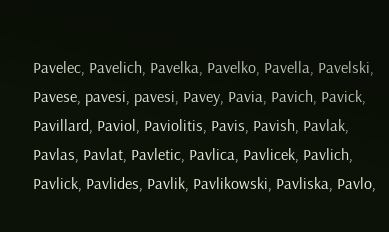Pavelec, Pavelich, Pavelka, Pavelko, Pavella, Pavelski, Pavese, pavesi, pavesi, Pavey, Pavia, Pavich, Pavick, Pavillard, Paviol, Paviolitis, Pavis, Pavish, Pavlak, Pavlas, Pavlat, Pavletic, Pavlica, Pavlicek, Pavlich, Pavlick, Pavlides, Pavlik, Pavlikowski, Pavliska, Pavlo,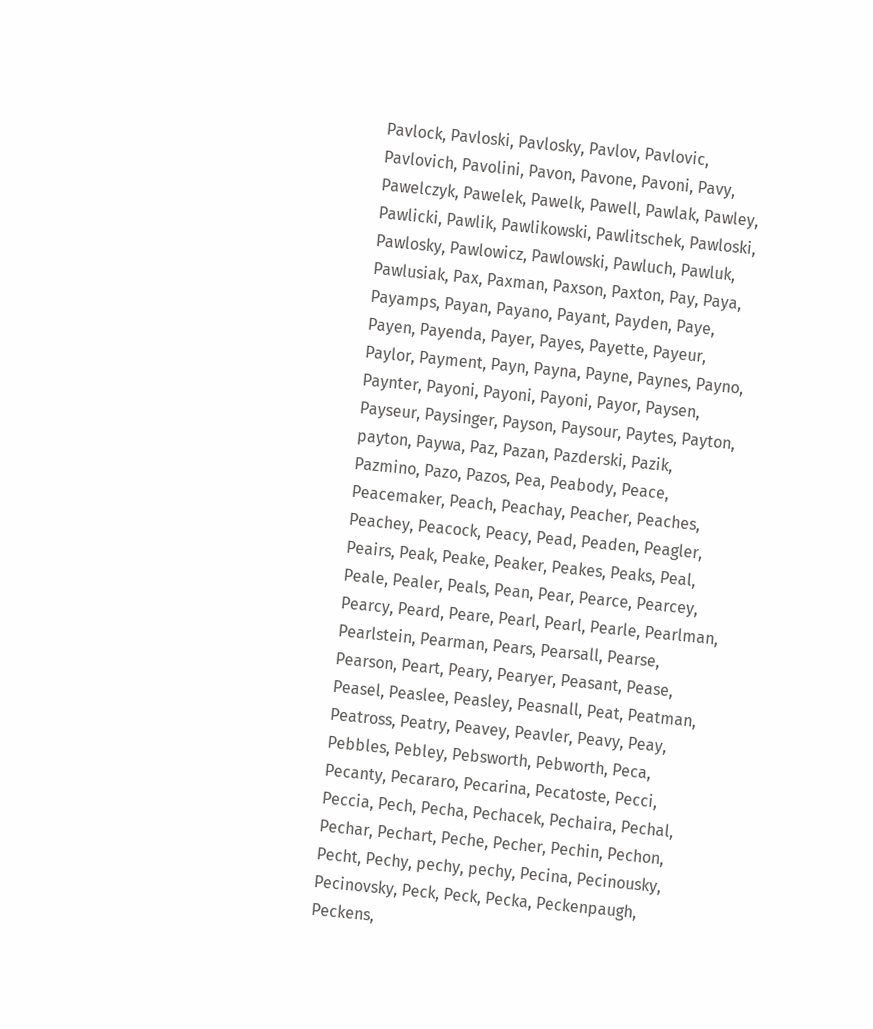Pavlock, Pavloski, Pavlosky, Pavlov, Pavlovic, Pavlovich, Pavolini, Pavon, Pavone, Pavoni, Pavy, Pawelczyk, Pawelek, Pawelk, Pawell, Pawlak, Pawley, Pawlicki, Pawlik, Pawlikowski, Pawlitschek, Pawloski, Pawlosky, Pawlowicz, Pawlowski, Pawluch, Pawluk, Pawlusiak, Pax, Paxman, Paxson, Paxton, Pay, Paya, Payamps, Payan, Payano, Payant, Payden, Paye, Payen, Payenda, Payer, Payes, Payette, Payeur, Paylor, Payment, Payn, Payna, Payne, Paynes, Payno, Paynter, Payoni, Payoni, Payoni, Payor, Paysen, Payseur, Paysinger, Payson, Paysour, Paytes, Payton, payton, Paywa, Paz, Pazan, Pazderski, Pazik, Pazmino, Pazo, Pazos, Pea, Peabody, Peace, Peacemaker, Peach, Peachay, Peacher, Peaches, Peachey, Peacock, Peacy, Pead, Peaden, Peagler, Peairs, Peak, Peake, Peaker, Peakes, Peaks, Peal, Peale, Pealer, Peals, Pean, Pear, Pearce, Pearcey, Pearcy, Peard, Peare, Pearl, Pearl, Pearle, Pearlman, Pearlstein, Pearman, Pears, Pearsall, Pearse, Pearson, Peart, Peary, Pearyer, Peasant, Pease, Peasel, Peaslee, Peasley, Peasnall, Peat, Peatman, Peatross, Peatry, Peavey, Peavler, Peavy, Peay, Pebbles, Pebley, Pebsworth, Pebworth, Peca, Pecanty, Pecararo, Pecarina, Pecatoste, Pecci, Peccia, Pech, Pecha, Pechacek, Pechaira, Pechal, Pechar, Pechart, Peche, Pecher, Pechin, Pechon, Pecht, Pechy, pechy, pechy, Pecina, Pecinousky, Pecinovsky, Peck, Peck, Pecka, Peckenpaugh, Peckens,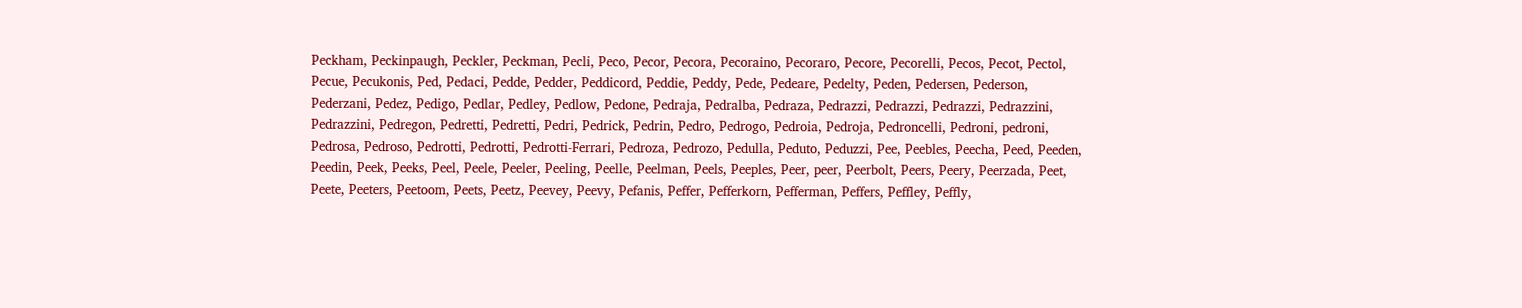Peckham, Peckinpaugh, Peckler, Peckman, Pecli, Peco, Pecor, Pecora, Pecoraino, Pecoraro, Pecore, Pecorelli, Pecos, Pecot, Pectol, Pecue, Pecukonis, Ped, Pedaci, Pedde, Pedder, Peddicord, Peddie, Peddy, Pede, Pedeare, Pedelty, Peden, Pedersen, Pederson, Pederzani, Pedez, Pedigo, Pedlar, Pedley, Pedlow, Pedone, Pedraja, Pedralba, Pedraza, Pedrazzi, Pedrazzi, Pedrazzi, Pedrazzini, Pedrazzini, Pedregon, Pedretti, Pedretti, Pedri, Pedrick, Pedrin, Pedro, Pedrogo, Pedroia, Pedroja, Pedroncelli, Pedroni, pedroni, Pedrosa, Pedroso, Pedrotti, Pedrotti, Pedrotti-Ferrari, Pedroza, Pedrozo, Pedulla, Peduto, Peduzzi, Pee, Peebles, Peecha, Peed, Peeden, Peedin, Peek, Peeks, Peel, Peele, Peeler, Peeling, Peelle, Peelman, Peels, Peeples, Peer, peer, Peerbolt, Peers, Peery, Peerzada, Peet, Peete, Peeters, Peetoom, Peets, Peetz, Peevey, Peevy, Pefanis, Peffer, Pefferkorn, Pefferman, Peffers, Peffley, Peffly,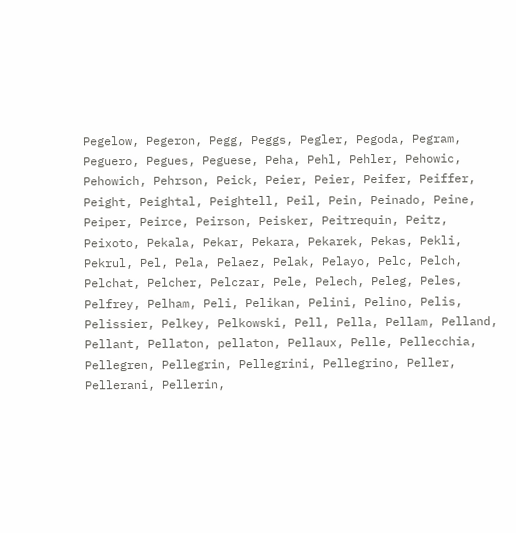Pegelow, Pegeron, Pegg, Peggs, Pegler, Pegoda, Pegram, Peguero, Pegues, Peguese, Peha, Pehl, Pehler, Pehowic, Pehowich, Pehrson, Peick, Peier, Peier, Peifer, Peiffer, Peight, Peightal, Peightell, Peil, Pein, Peinado, Peine, Peiper, Peirce, Peirson, Peisker, Peitrequin, Peitz, Peixoto, Pekala, Pekar, Pekara, Pekarek, Pekas, Pekli, Pekrul, Pel, Pela, Pelaez, Pelak, Pelayo, Pelc, Pelch, Pelchat, Pelcher, Pelczar, Pele, Pelech, Peleg, Peles, Pelfrey, Pelham, Peli, Pelikan, Pelini, Pelino, Pelis, Pelissier, Pelkey, Pelkowski, Pell, Pella, Pellam, Pelland, Pellant, Pellaton, pellaton, Pellaux, Pelle, Pellecchia, Pellegren, Pellegrin, Pellegrini, Pellegrino, Peller, Pellerani, Pellerin,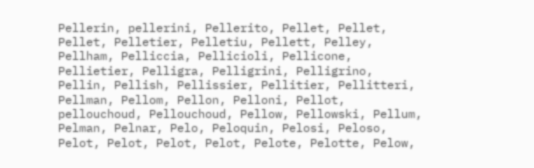Pellerin, pellerini, Pellerito, Pellet, Pellet, Pellet, Pelletier, Pelletiu, Pellett, Pelley, Pellham, Pelliccia, Pellicioli, Pellicone, Pellietier, Pelligra, Pelligrini, Pelligrino, Pellin, Pellish, Pellissier, Pellitier, Pellitteri, Pellman, Pellom, Pellon, Pelloni, Pellot, pellouchoud, Pellouchoud, Pellow, Pellowski, Pellum, Pelman, Pelnar, Pelo, Peloquin, Pelosi, Peloso, Pelot, Pelot, Pelot, Pelot, Pelote, Pelotte, Pelow,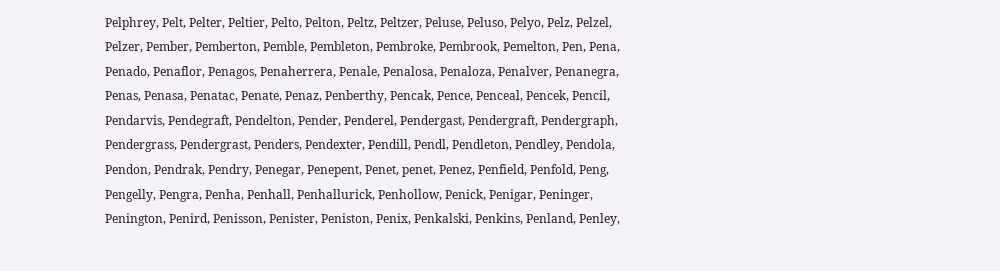Pelphrey, Pelt, Pelter, Peltier, Pelto, Pelton, Peltz, Peltzer, Peluse, Peluso, Pelyo, Pelz, Pelzel, Pelzer, Pember, Pemberton, Pemble, Pembleton, Pembroke, Pembrook, Pemelton, Pen, Pena, Penado, Penaflor, Penagos, Penaherrera, Penale, Penalosa, Penaloza, Penalver, Penanegra, Penas, Penasa, Penatac, Penate, Penaz, Penberthy, Pencak, Pence, Penceal, Pencek, Pencil, Pendarvis, Pendegraft, Pendelton, Pender, Penderel, Pendergast, Pendergraft, Pendergraph, Pendergrass, Pendergrast, Penders, Pendexter, Pendill, Pendl, Pendleton, Pendley, Pendola, Pendon, Pendrak, Pendry, Penegar, Penepent, Penet, penet, Penez, Penfield, Penfold, Peng, Pengelly, Pengra, Penha, Penhall, Penhallurick, Penhollow, Penick, Penigar, Peninger, Penington, Penird, Penisson, Penister, Peniston, Penix, Penkalski, Penkins, Penland, Penley,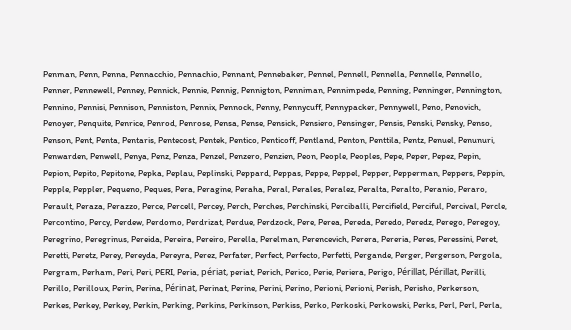Penman, Penn, Penna, Pennacchio, Pennachio, Pennant, Pennebaker, Pennel, Pennell, Pennella, Pennelle, Pennello, Penner, Pennewell, Penney, Pennick, Pennie, Pennig, Pennigton, Penniman, Pennimpede, Penning, Penninger, Pennington, Pennino, Pennisi, Pennison, Penniston, Pennix, Pennock, Penny, Pennycuff, Pennypacker, Pennywell, Peno, Penovich, Penoyer, Penquite, Penrice, Penrod, Penrose, Pensa, Pense, Pensick, Pensiero, Pensinger, Pensis, Penski, Pensky, Penso, Penson, Pent, Penta, Pentaris, Pentecost, Pentek, Pentico, Penticoff, Pentland, Penton, Penttila, Pentz, Penuel, Penunuri, Penwarden, Penwell, Penya, Penz, Penza, Penzel, Penzero, Penzien, Peon, People, Peoples, Pepe, Peper, Pepez, Pepin, Pepion, Pepito, Pepitone, Pepka, Peplau, Peplinski, Peppard, Peppas, Peppe, Peppel, Pepper, Pepperman, Peppers, Peppin, Pepple, Peppler, Pequeno, Peques, Pera, Peragine, Peraha, Peral, Perales, Peralez, Peralta, Peralto, Peranio, Peraro, Perault, Peraza, Perazzo, Perce, Percell, Percey, Perch, Perches, Perchinski, Perciballi, Percifield, Perciful, Percival, Percle, Percontino, Percy, Perdew, Perdomo, Perdrizat, Perdue, Perdzock, Pere, Perea, Pereda, Peredo, Peredz, Perego, Peregoy, Peregrino, Peregrinus, Pereida, Pereira, Pereiro, Perella, Perelman, Perencevich, Perera, Pereria, Peres, Peressini, Peret, Peretti, Peretz, Perey, Pereyda, Pereyra, Perez, Perfater, Perfect, Perfecto, Perfetti, Pergande, Perger, Pergerson, Pergola, Pergram, Perham, Peri, Peri, PERI, Peria, périat, periat, Perich, Perico, Perie, Periera, Perigo, Périllat, Périllat, Perilli, Perillo, Perilloux, Perin, Perina, Périnat, Perinat, Perine, Perini, Perino, Perioni, Perioni, Perish, Perisho, Perkerson, Perkes, Perkey, Perkey, Perkin, Perking, Perkins, Perkinson, Perkiss, Perko, Perkoski, Perkowski, Perks, Perl, Perl, Perla,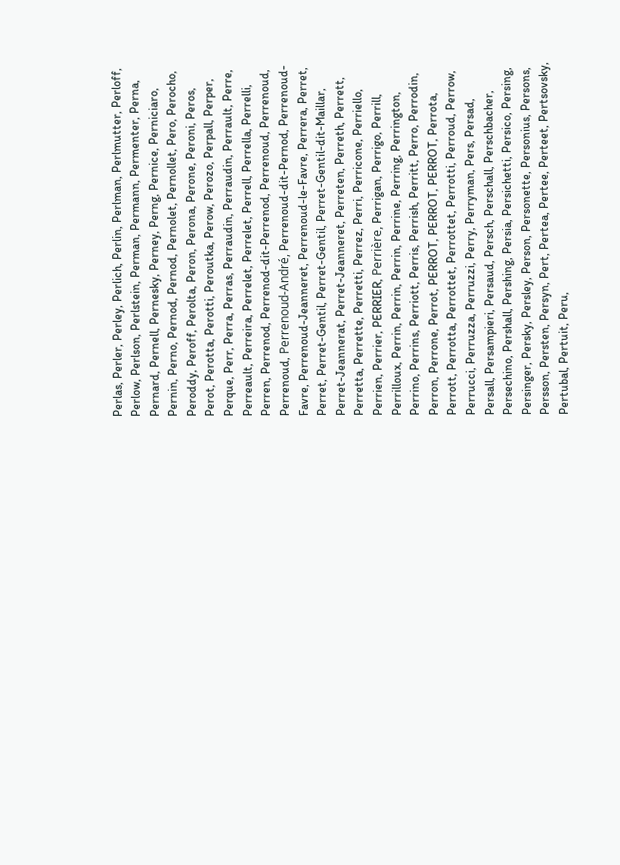Perlas, Perler, Perley, Perlich, Perlin, Perlman, Perlmutter, Perloff, Perlow, Perlson, Perlstein, Perman, Permann, Permenter, Perna, Pernard, Pernell, Pernesky, Perney, Perng, Pernice, Perniciaro, Pernin, Perno, Pernod, Pernod, Pernolet, Pernollet, Pero, Perocho, Peroddy, Peroff, Perolta, Peron, Perona, Perone, Peroni, Peros, Perot, Perotta, Perotti, Peroutka, Perow, Perozo, Perpall, Perper, Perque, Perr, Perra, Perras, Perraudin, Perraudin, Perrault, Perre, Perreault, Perreira, Perrelet, Perrelet, Perrell, Perrella, Perrelli, Perren, Perrenod, Perrenod-dit-Perrenod, Perrenoud, Perrenoud, Perrenoud, Perrenoud-André, Perrenoud-dit-Pernod, Perrenoud-Favre, Perrenoud-Jeanneret, Perrenoud-le-Favre, Perrera, Perret, Perret, Perret-Gentil, Perret-Gentil, Perret-Gentil-dit-Maillar, Perret-Jeannerat, Perret-Jeanneret, Perreten, Perreth, Perrett, Perretta, Perrette, Perretti, Perrez, Perri, Perricone, Perriello, Perrien, Perrier, PERRIER, Perrière, Perrigan, Perrigo, Perrill, Perrilloux, Perrin, Perrin, Perrin, Perrine, Perring, Perrington, Perrino, Perrins, Perriott, Perris, Perrish, Perritt, Perro, Perrodin, Perron, Perrone, Perrot, PERROT, PERROT, PERROT, Perrota, Perrott, Perrotta, Perrottet, Perrottet, Perrotti, Perroud, Perrow, Perrucci, Perruzza, Perruzzi, Perry, Perryman, Pers, Persad, Persall, Persampieri, Persaud, Persch, Perschall, Perschbacher, Persechino, Pershall, Pershing, Persia, Persichetti, Persico, Persing, Persinger, Persky, Persley, Person, Personette, Personius, Persons, Persson, Persten, Persyn, Pert, Pertea, Pertee, Perteet, Pertsovsky, Pertubal, Pertuit, Peru,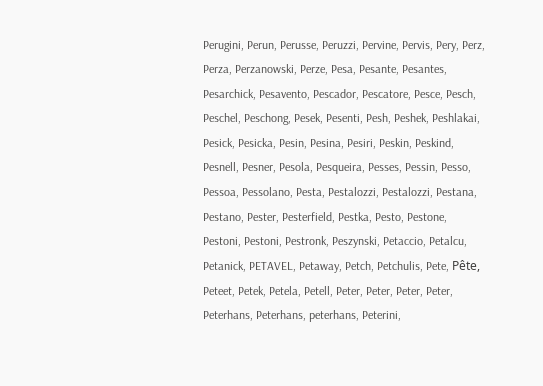Perugini, Perun, Perusse, Peruzzi, Pervine, Pervis, Pery, Perz, Perza, Perzanowski, Perze, Pesa, Pesante, Pesantes, Pesarchick, Pesavento, Pescador, Pescatore, Pesce, Pesch, Peschel, Peschong, Pesek, Pesenti, Pesh, Peshek, Peshlakai, Pesick, Pesicka, Pesin, Pesina, Pesiri, Peskin, Peskind, Pesnell, Pesner, Pesola, Pesqueira, Pesses, Pessin, Pesso, Pessoa, Pessolano, Pesta, Pestalozzi, Pestalozzi, Pestana, Pestano, Pester, Pesterfield, Pestka, Pesto, Pestone, Pestoni, Pestoni, Pestronk, Peszynski, Petaccio, Petalcu, Petanick, PETAVEL, Petaway, Petch, Petchulis, Pete, Pête, Peteet, Petek, Petela, Petell, Peter, Peter, Peter, Peter, Peterhans, Peterhans, peterhans, Peterini,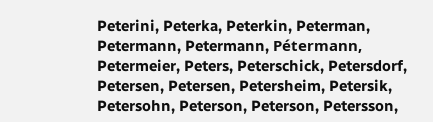Peterini, Peterka, Peterkin, Peterman, Petermann, Petermann, Pétermann, Petermeier, Peters, Peterschick, Petersdorf, Petersen, Petersen, Petersheim, Petersik, Petersohn, Peterson, Peterson, Petersson,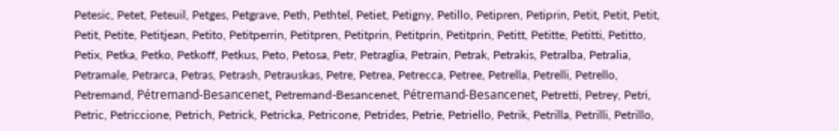Petesic, Petet, Peteuil, Petges, Petgrave, Peth, Pethtel, Petiet, Petigny, Petillo, Petipren, Petiprin, Petit, Petit, Petit, Petit, Petite, Petitjean, Petito, Petitperrin, Petitpren, Petitprin, Petitprin, Petitprin, Petitt, Petitte, Petitti, Petitto, Petix, Petka, Petko, Petkoff, Petkus, Peto, Petosa, Petr, Petraglia, Petrain, Petrak, Petrakis, Petralba, Petralia, Petramale, Petrarca, Petras, Petrash, Petrauskas, Petre, Petrea, Petrecca, Petree, Petrella, Petrelli, Petrello, Petremand, Pétremand-Besancenet, Petremand-Besancenet, Pétremand-Besancenet, Petretti, Petrey, Petri, Petric, Petriccione, Petrich, Petrick, Petricka, Petricone, Petrides, Petrie, Petriello, Petrik, Petrilla, Petrilli, Petrillo,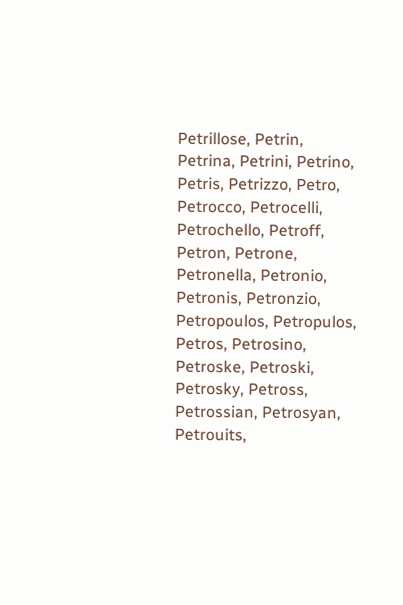Petrillose, Petrin, Petrina, Petrini, Petrino, Petris, Petrizzo, Petro, Petrocco, Petrocelli, Petrochello, Petroff, Petron, Petrone, Petronella, Petronio, Petronis, Petronzio, Petropoulos, Petropulos, Petros, Petrosino, Petroske, Petroski, Petrosky, Petross, Petrossian, Petrosyan, Petrouits,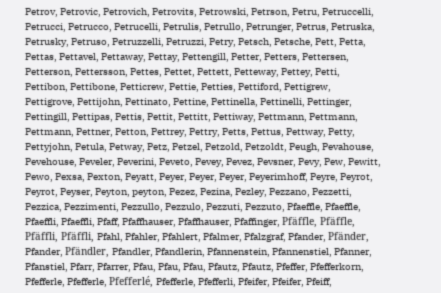Petrov, Petrovic, Petrovich, Petrovits, Petrowski, Petrson, Petru, Petruccelli, Petrucci, Petrucco, Petrucelli, Petrulis, Petrullo, Petrunger, Petrus, Petruska, Petrusky, Petruso, Petruzzelli, Petruzzi, Petry, Petsch, Petsche, Pett, Petta, Pettas, Pettavel, Pettaway, Pettay, Pettengill, Petter, Petters, Pettersen, Petterson, Pettersson, Pettes, Pettet, Pettett, Petteway, Pettey, Petti, Pettibon, Pettibone, Petticrew, Pettie, Petties, Pettiford, Pettigrew, Pettigrove, Pettijohn, Pettinato, Pettine, Pettinella, Pettinelli, Pettinger, Pettingill, Pettipas, Pettis, Pettit, Pettitt, Pettiway, Pettmann, Pettmann, Pettmann, Pettner, Petton, Pettrey, Pettry, Petts, Pettus, Pettway, Petty, Pettyjohn, Petula, Petway, Petz, Petzel, Petzold, Petzoldt, Peugh, Pevahouse, Pevehouse, Peveler, Peverini, Peveto, Pevey, Pevez, Pevsner, Pevy, Pew, Pewitt, Pewo, Pexsa, Pexton, Peyatt, Peyer, Peyer, Peyer, Peyerimhoff, Peyre, Peyrot, Peyrot, Peyser, Peyton, peyton, Pezez, Pezina, Pezley, Pezzano, Pezzetti, Pezzica, Pezzimenti, Pezzullo, Pezzulo, Pezzuti, Pezzuto, Pfaeffle, Pfaeffle, Pfaeffli, Pfaeffli, Pfaff, Pfaffhauser, Pfaffhauser, Pfaffinger, Pfäffle, Pfäffle, Pfäffli, Pfäffli, Pfahl, Pfahler, Pfahlert, Pfalmer, Pfalzgraf, Pfander, Pfänder, Pfander, Pfändler, Pfandler, Pfandlerin, Pfannenstein, Pfannenstiel, Pfanner, Pfanstiel, Pfarr, Pfarrer, Pfau, Pfau, Pfau, Pfautz, Pfautz, Pfeffer, Pfefferkorn, Pfefferle, Pfefferle, Pfefferlé, Pfefferle, Pfefferli, Pfeifer, Pfeifer, Pfeiff,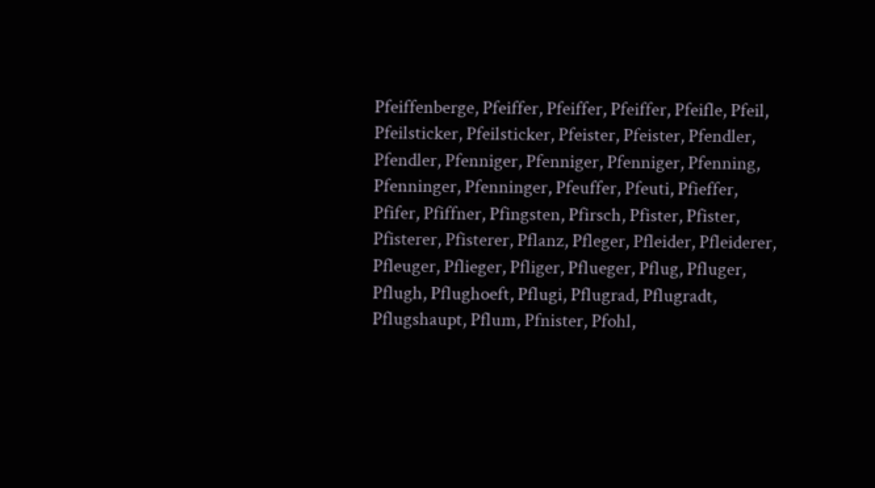Pfeiffenberge, Pfeiffer, Pfeiffer, Pfeiffer, Pfeifle, Pfeil, Pfeilsticker, Pfeilsticker, Pfeister, Pfeister, Pfendler, Pfendler, Pfenniger, Pfenniger, Pfenniger, Pfenning, Pfenninger, Pfenninger, Pfeuffer, Pfeuti, Pfieffer, Pfifer, Pfiffner, Pfingsten, Pfirsch, Pfister, Pfister, Pfisterer, Pfisterer, Pflanz, Pfleger, Pfleider, Pfleiderer, Pfleuger, Pflieger, Pfliger, Pflueger, Pflug, Pfluger, Pflugh, Pflughoeft, Pflugi, Pflugrad, Pflugradt, Pflugshaupt, Pflum, Pfnister, Pfohl,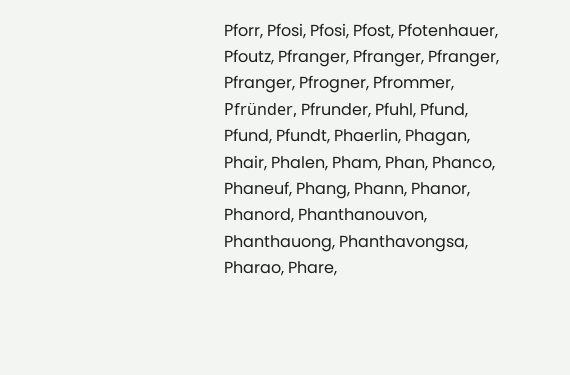Pforr, Pfosi, Pfosi, Pfost, Pfotenhauer, Pfoutz, Pfranger, Pfranger, Pfranger, Pfranger, Pfrogner, Pfrommer, Pfründer, Pfrunder, Pfuhl, Pfund, Pfund, Pfundt, Phaerlin, Phagan, Phair, Phalen, Pham, Phan, Phanco, Phaneuf, Phang, Phann, Phanor, Phanord, Phanthanouvon, Phanthauong, Phanthavongsa, Pharao, Phare,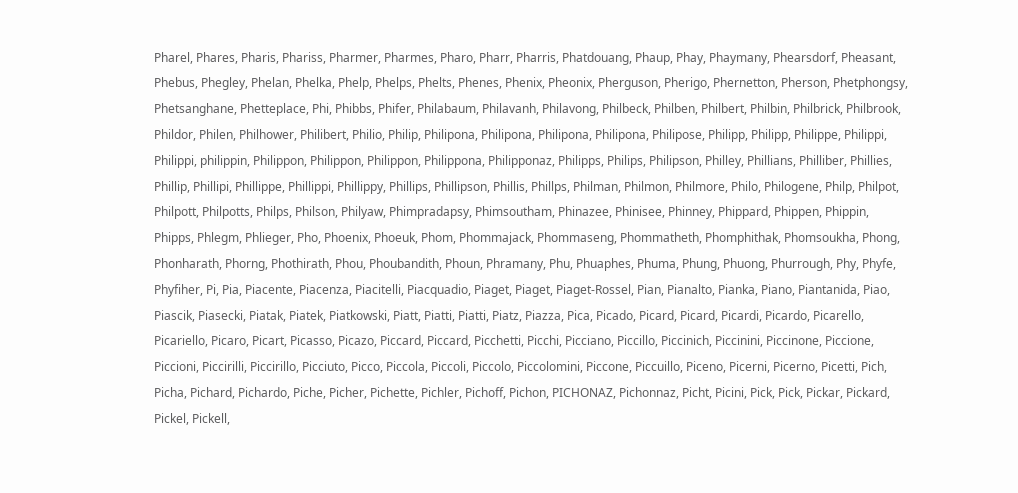Pharel, Phares, Pharis, Phariss, Pharmer, Pharmes, Pharo, Pharr, Pharris, Phatdouang, Phaup, Phay, Phaymany, Phearsdorf, Pheasant, Phebus, Phegley, Phelan, Phelka, Phelp, Phelps, Phelts, Phenes, Phenix, Pheonix, Pherguson, Pherigo, Phernetton, Pherson, Phetphongsy, Phetsanghane, Phetteplace, Phi, Phibbs, Phifer, Philabaum, Philavanh, Philavong, Philbeck, Philben, Philbert, Philbin, Philbrick, Philbrook, Phildor, Philen, Philhower, Philibert, Philio, Philip, Philipona, Philipona, Philipona, Philipona, Philipose, Philipp, Philipp, Philippe, Philippi, Philippi, philippin, Philippon, Philippon, Philippon, Philippona, Philipponaz, Philipps, Philips, Philipson, Philley, Phillians, Philliber, Phillies, Phillip, Phillipi, Phillippe, Phillippi, Phillippy, Phillips, Phillipson, Phillis, Phillps, Philman, Philmon, Philmore, Philo, Philogene, Philp, Philpot, Philpott, Philpotts, Philps, Philson, Philyaw, Phimpradapsy, Phimsoutham, Phinazee, Phinisee, Phinney, Phippard, Phippen, Phippin, Phipps, Phlegm, Phlieger, Pho, Phoenix, Phoeuk, Phom, Phommajack, Phommaseng, Phommatheth, Phomphithak, Phomsoukha, Phong, Phonharath, Phorng, Phothirath, Phou, Phoubandith, Phoun, Phramany, Phu, Phuaphes, Phuma, Phung, Phuong, Phurrough, Phy, Phyfe, Phyfiher, Pi, Pia, Piacente, Piacenza, Piacitelli, Piacquadio, Piaget, Piaget, Piaget-Rossel, Pian, Pianalto, Pianka, Piano, Piantanida, Piao, Piascik, Piasecki, Piatak, Piatek, Piatkowski, Piatt, Piatti, Piatti, Piatz, Piazza, Pica, Picado, Picard, Picard, Picardi, Picardo, Picarello, Picariello, Picaro, Picart, Picasso, Picazo, Piccard, Piccard, Picchetti, Picchi, Picciano, Piccillo, Piccinich, Piccinini, Piccinone, Piccione, Piccioni, Piccirilli, Piccirillo, Picciuto, Picco, Piccola, Piccoli, Piccolo, Piccolomini, Piccone, Piccuillo, Piceno, Picerni, Picerno, Picetti, Pich, Picha, Pichard, Pichardo, Piche, Picher, Pichette, Pichler, Pichoff, Pichon, PICHONAZ, Pichonnaz, Picht, Picini, Pick, Pick, Pickar, Pickard, Pickel, Pickell,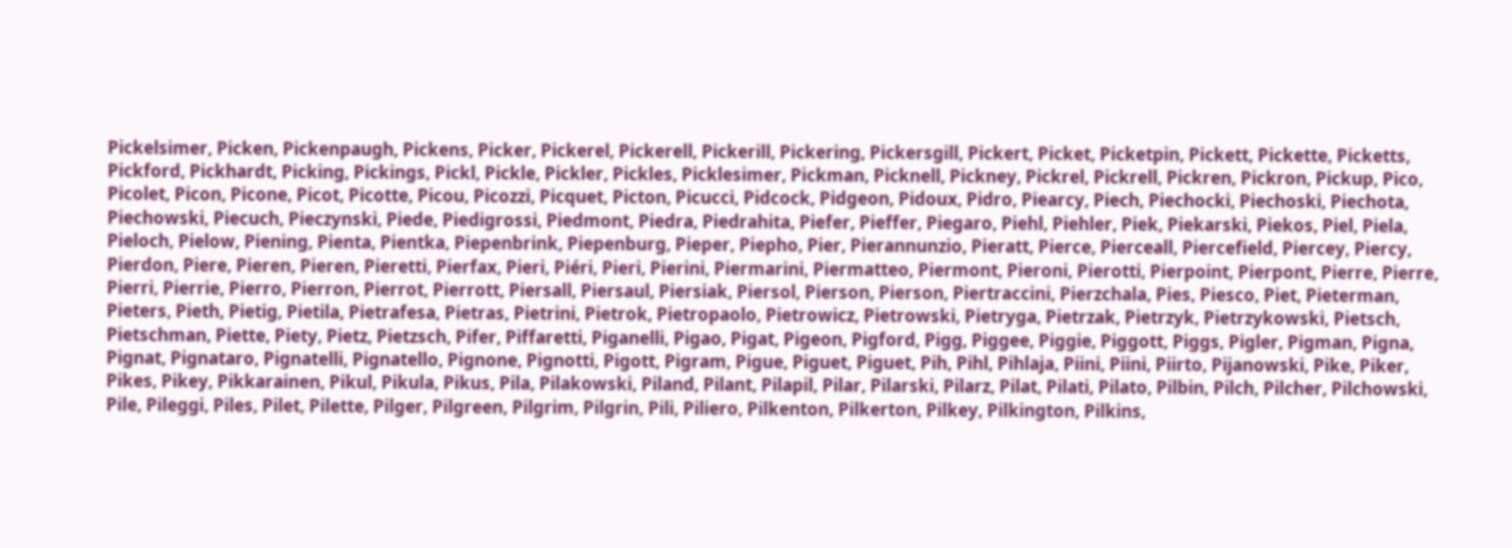Pickelsimer, Picken, Pickenpaugh, Pickens, Picker, Pickerel, Pickerell, Pickerill, Pickering, Pickersgill, Pickert, Picket, Picketpin, Pickett, Pickette, Picketts, Pickford, Pickhardt, Picking, Pickings, Pickl, Pickle, Pickler, Pickles, Picklesimer, Pickman, Picknell, Pickney, Pickrel, Pickrell, Pickren, Pickron, Pickup, Pico, Picolet, Picon, Picone, Picot, Picotte, Picou, Picozzi, Picquet, Picton, Picucci, Pidcock, Pidgeon, Pidoux, Pidro, Piearcy, Piech, Piechocki, Piechoski, Piechota, Piechowski, Piecuch, Pieczynski, Piede, Piedigrossi, Piedmont, Piedra, Piedrahita, Piefer, Pieffer, Piegaro, Piehl, Piehler, Piek, Piekarski, Piekos, Piel, Piela, Pieloch, Pielow, Piening, Pienta, Pientka, Piepenbrink, Piepenburg, Pieper, Piepho, Pier, Pierannunzio, Pieratt, Pierce, Pierceall, Piercefield, Piercey, Piercy, Pierdon, Piere, Pieren, Pieren, Pieretti, Pierfax, Pieri, Piéri, Pieri, Pierini, Piermarini, Piermatteo, Piermont, Pieroni, Pierotti, Pierpoint, Pierpont, Pierre, Pierre, Pierri, Pierrie, Pierro, Pierron, Pierrot, Pierrott, Piersall, Piersaul, Piersiak, Piersol, Pierson, Pierson, Piertraccini, Pierzchala, Pies, Piesco, Piet, Pieterman, Pieters, Pieth, Pietig, Pietila, Pietrafesa, Pietras, Pietrini, Pietrok, Pietropaolo, Pietrowicz, Pietrowski, Pietryga, Pietrzak, Pietrzyk, Pietrzykowski, Pietsch, Pietschman, Piette, Piety, Pietz, Pietzsch, Pifer, Piffaretti, Piganelli, Pigao, Pigat, Pigeon, Pigford, Pigg, Piggee, Piggie, Piggott, Piggs, Pigler, Pigman, Pigna, Pignat, Pignataro, Pignatelli, Pignatello, Pignone, Pignotti, Pigott, Pigram, Pigue, Piguet, Piguet, Pih, Pihl, Pihlaja, Piini, Piini, Piirto, Pijanowski, Pike, Piker, Pikes, Pikey, Pikkarainen, Pikul, Pikula, Pikus, Pila, Pilakowski, Piland, Pilant, Pilapil, Pilar, Pilarski, Pilarz, Pilat, Pilati, Pilato, Pilbin, Pilch, Pilcher, Pilchowski, Pile, Pileggi, Piles, Pilet, Pilette, Pilger, Pilgreen, Pilgrim, Pilgrin, Pili, Piliero, Pilkenton, Pilkerton, Pilkey, Pilkington, Pilkins,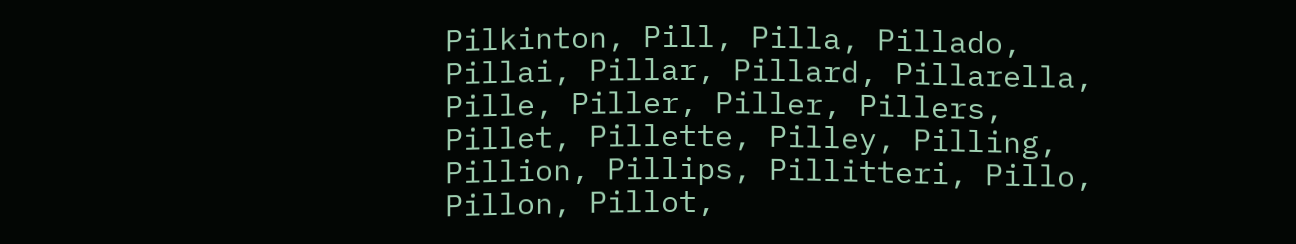Pilkinton, Pill, Pilla, Pillado, Pillai, Pillar, Pillard, Pillarella, Pille, Piller, Piller, Pillers, Pillet, Pillette, Pilley, Pilling, Pillion, Pillips, Pillitteri, Pillo, Pillon, Pillot,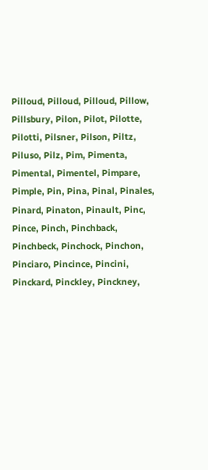Pilloud, Pilloud, Pilloud, Pillow, Pillsbury, Pilon, Pilot, Pilotte, Pilotti, Pilsner, Pilson, Piltz, Piluso, Pilz, Pim, Pimenta, Pimental, Pimentel, Pimpare, Pimple, Pin, Pina, Pinal, Pinales, Pinard, Pinaton, Pinault, Pinc, Pince, Pinch, Pinchback, Pinchbeck, Pinchock, Pinchon, Pinciaro, Pincince, Pincini, Pinckard, Pinckley, Pinckney,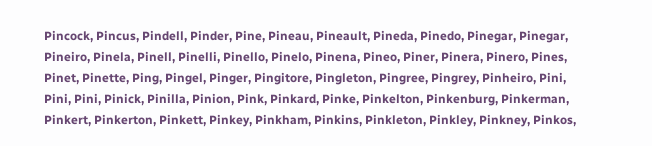Pincock, Pincus, Pindell, Pinder, Pine, Pineau, Pineault, Pineda, Pinedo, Pinegar, Pinegar, Pineiro, Pinela, Pinell, Pinelli, Pinello, Pinelo, Pinena, Pineo, Piner, Pinera, Pinero, Pines, Pinet, Pinette, Ping, Pingel, Pinger, Pingitore, Pingleton, Pingree, Pingrey, Pinheiro, Pini, Pini, Pini, Pinick, Pinilla, Pinion, Pink, Pinkard, Pinke, Pinkelton, Pinkenburg, Pinkerman, Pinkert, Pinkerton, Pinkett, Pinkey, Pinkham, Pinkins, Pinkleton, Pinkley, Pinkney, Pinkos,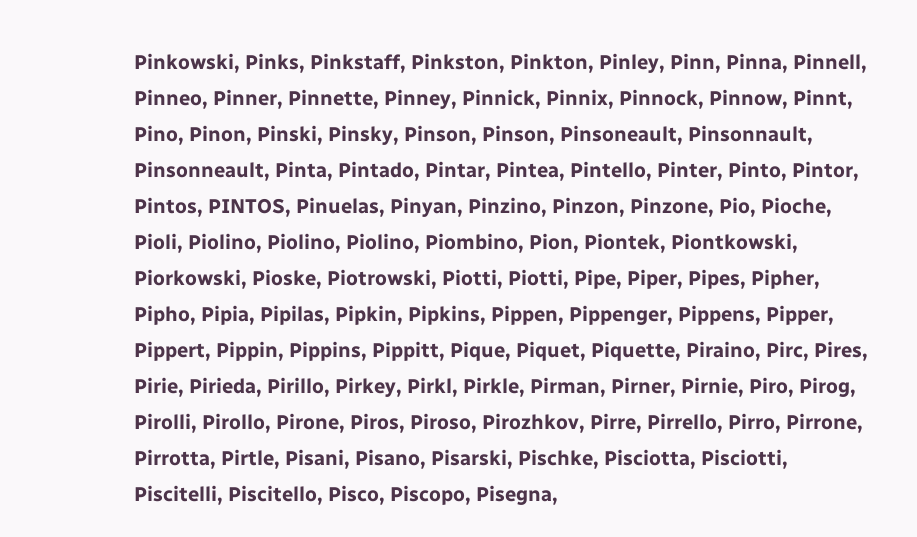Pinkowski, Pinks, Pinkstaff, Pinkston, Pinkton, Pinley, Pinn, Pinna, Pinnell, Pinneo, Pinner, Pinnette, Pinney, Pinnick, Pinnix, Pinnock, Pinnow, Pinnt, Pino, Pinon, Pinski, Pinsky, Pinson, Pinson, Pinsoneault, Pinsonnault, Pinsonneault, Pinta, Pintado, Pintar, Pintea, Pintello, Pinter, Pinto, Pintor, Pintos, PINTOS, Pinuelas, Pinyan, Pinzino, Pinzon, Pinzone, Pio, Pioche, Pioli, Piolino, Piolino, Piolino, Piombino, Pion, Piontek, Piontkowski, Piorkowski, Pioske, Piotrowski, Piotti, Piotti, Pipe, Piper, Pipes, Pipher, Pipho, Pipia, Pipilas, Pipkin, Pipkins, Pippen, Pippenger, Pippens, Pipper, Pippert, Pippin, Pippins, Pippitt, Pique, Piquet, Piquette, Piraino, Pirc, Pires, Pirie, Pirieda, Pirillo, Pirkey, Pirkl, Pirkle, Pirman, Pirner, Pirnie, Piro, Pirog, Pirolli, Pirollo, Pirone, Piros, Piroso, Pirozhkov, Pirre, Pirrello, Pirro, Pirrone, Pirrotta, Pirtle, Pisani, Pisano, Pisarski, Pischke, Pisciotta, Pisciotti, Piscitelli, Piscitello, Pisco, Piscopo, Pisegna,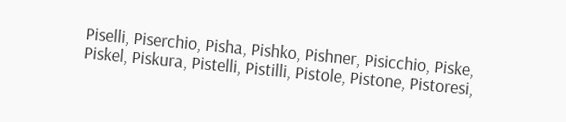Piselli, Piserchio, Pisha, Pishko, Pishner, Pisicchio, Piske, Piskel, Piskura, Pistelli, Pistilli, Pistole, Pistone, Pistoresi,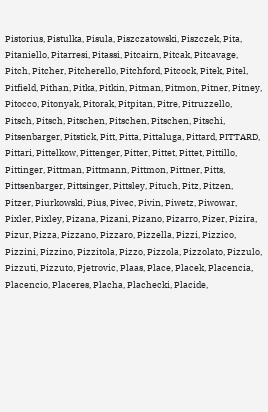Pistorius, Pistulka, Pisula, Piszczatowski, Piszczek, Pita, Pitaniello, Pitarresi, Pitassi, Pitcairn, Pitcak, Pitcavage, Pitch, Pitcher, Pitcherello, Pitchford, Pitcock, Pitek, Pitel, Pitfield, Pithan, Pitka, Pitkin, Pitman, Pitmon, Pitner, Pitney, Pitocco, Pitonyak, Pitorak, Pitpitan, Pitre, Pitruzzello, Pitsch, Pitsch, Pitschen, Pitschen, Pitschen, Pitschi, Pitsenbarger, Pitstick, Pitt, Pitta, Pittaluga, Pittard, PITTARD, Pittari, Pittelkow, Pittenger, Pitter, Pittet, Pittet, Pittillo, Pittinger, Pittman, Pittmann, Pittmon, Pittner, Pitts, Pittsenbarger, Pittsinger, Pittsley, Pituch, Pitz, Pitzen, Pitzer, Piurkowski, Pius, Pivec, Pivin, Piwetz, Piwowar, Pixler, Pixley, Pizana, Pizani, Pizano, Pizarro, Pizer, Pizira, Pizur, Pizza, Pizzano, Pizzaro, Pizzella, Pizzi, Pizzico, Pizzini, Pizzino, Pizzitola, Pizzo, Pizzola, Pizzolato, Pizzulo, Pizzuti, Pizzuto, Pjetrovic, Plaas, Place, Placek, Placencia, Placencio, Placeres, Placha, Plachecki, Placide,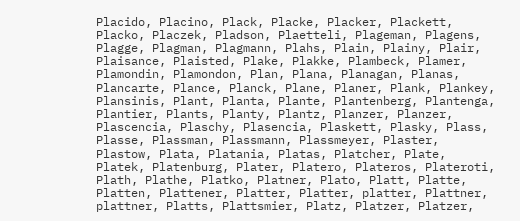Placido, Placino, Plack, Placke, Placker, Plackett, Placko, Placzek, Pladson, Plaetteli, Plageman, Plagens, Plagge, Plagman, Plagmann, Plahs, Plain, Plainy, Plair, Plaisance, Plaisted, Plake, Plakke, Plambeck, Plamer, Plamondin, Plamondon, Plan, Plana, Planagan, Planas, Plancarte, Plance, Planck, Plane, Planer, Plank, Plankey, Plansinis, Plant, Planta, Plante, Plantenberg, Plantenga, Plantier, Plants, Planty, Plantz, Planzer, Planzer, Plascencia, Plaschy, Plasencia, Plaskett, Plasky, Plass, Plasse, Plassman, Plassmann, Plassmeyer, Plaster, Plastow, Plata, Platania, Platas, Platcher, Plate, Platek, Platenburg, Plater, Platero, Plateros, Plateroti, Plath, Plathe, Platko, Platner, Plato, Platt, Platte, Platten, Plattener, Platter, Platter, platter, Plattner, plattner, Platts, Plattsmier, Platz, Platzer, Platzer,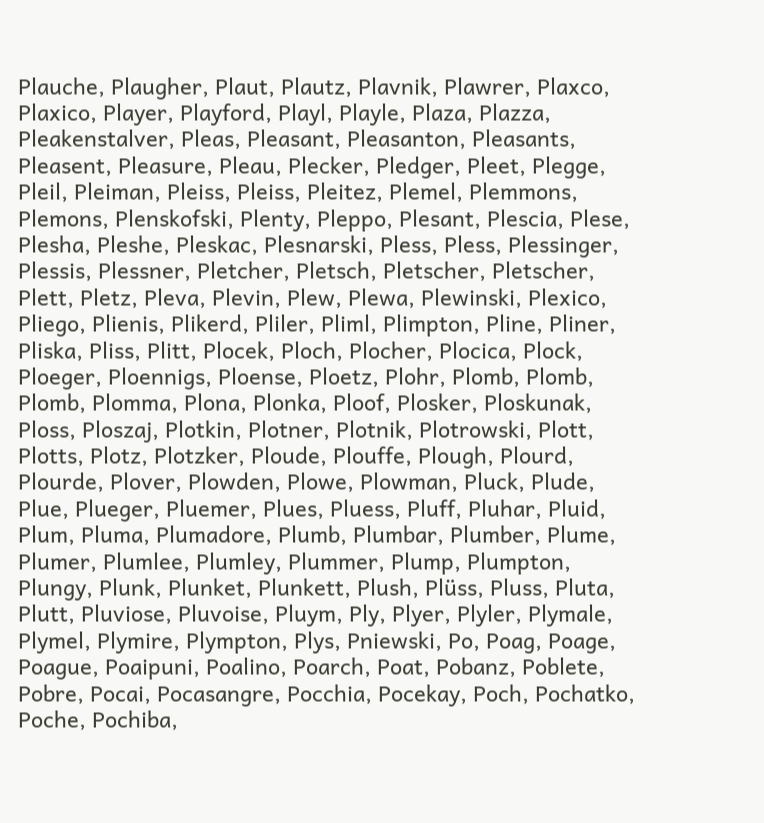Plauche, Plaugher, Plaut, Plautz, Plavnik, Plawrer, Plaxco, Plaxico, Player, Playford, Playl, Playle, Plaza, Plazza, Pleakenstalver, Pleas, Pleasant, Pleasanton, Pleasants, Pleasent, Pleasure, Pleau, Plecker, Pledger, Pleet, Plegge, Pleil, Pleiman, Pleiss, Pleiss, Pleitez, Plemel, Plemmons, Plemons, Plenskofski, Plenty, Pleppo, Plesant, Plescia, Plese, Plesha, Pleshe, Pleskac, Plesnarski, Pless, Pless, Plessinger, Plessis, Plessner, Pletcher, Pletsch, Pletscher, Pletscher, Plett, Pletz, Pleva, Plevin, Plew, Plewa, Plewinski, Plexico, Pliego, Plienis, Plikerd, Pliler, Pliml, Plimpton, Pline, Pliner, Pliska, Pliss, Plitt, Plocek, Ploch, Plocher, Plocica, Plock, Ploeger, Ploennigs, Ploense, Ploetz, Plohr, Plomb, Plomb, Plomb, Plomma, Plona, Plonka, Ploof, Plosker, Ploskunak, Ploss, Ploszaj, Plotkin, Plotner, Plotnik, Plotrowski, Plott, Plotts, Plotz, Plotzker, Ploude, Plouffe, Plough, Plourd, Plourde, Plover, Plowden, Plowe, Plowman, Pluck, Plude, Plue, Plueger, Pluemer, Plues, Pluess, Pluff, Pluhar, Pluid, Plum, Pluma, Plumadore, Plumb, Plumbar, Plumber, Plume, Plumer, Plumlee, Plumley, Plummer, Plump, Plumpton, Plungy, Plunk, Plunket, Plunkett, Plush, Plüss, Pluss, Pluta, Plutt, Pluviose, Pluvoise, Pluym, Ply, Plyer, Plyler, Plymale, Plymel, Plymire, Plympton, Plys, Pniewski, Po, Poag, Poage, Poague, Poaipuni, Poalino, Poarch, Poat, Pobanz, Poblete, Pobre, Pocai, Pocasangre, Pocchia, Pocekay, Poch, Pochatko, Poche, Pochiba,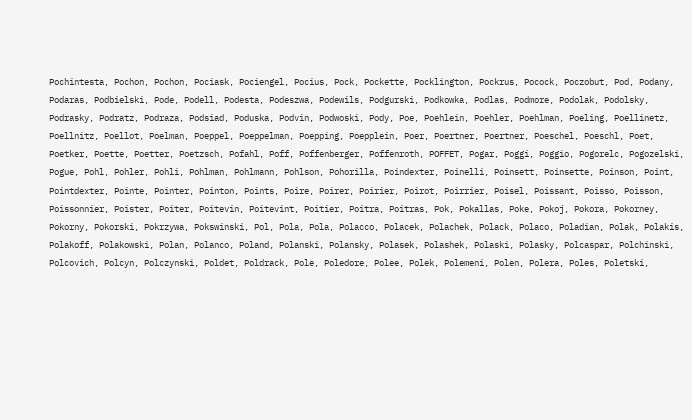Pochintesta, Pochon, Pochon, Pociask, Pociengel, Pocius, Pock, Pockette, Pocklington, Pockrus, Pocock, Poczobut, Pod, Podany, Podaras, Podbielski, Pode, Podell, Podesta, Podeszwa, Podewils, Podgurski, Podkowka, Podlas, Podmore, Podolak, Podolsky, Podrasky, Podratz, Podraza, Podsiad, Poduska, Podvin, Podwoski, Pody, Poe, Poehlein, Poehler, Poehlman, Poeling, Poellinetz, Poellnitz, Poellot, Poelman, Poeppel, Poeppelman, Poepping, Poepplein, Poer, Poertner, Poertner, Poeschel, Poeschl, Poet, Poetker, Poette, Poetter, Poetzsch, Pofahl, Poff, Poffenberger, Poffenroth, POFFET, Pogar, Poggi, Poggio, Pogorelc, Pogozelski, Pogue, Pohl, Pohler, Pohli, Pohlman, Pohlmann, Pohlson, Pohorilla, Poindexter, Poinelli, Poinsett, Poinsette, Poinson, Point, Pointdexter, Pointe, Pointer, Pointon, Points, Poire, Poirer, Poirier, Poirot, Poirrier, Poisel, Poissant, Poisso, Poisson, Poissonnier, Poister, Poiter, Poitevin, Poitevint, Poitier, Poitra, Poitras, Pok, Pokallas, Poke, Pokoj, Pokora, Pokorney, Pokorny, Pokorski, Pokrzywa, Pokswinski, Pol, Pola, Pola, Polacco, Polacek, Polachek, Polack, Polaco, Poladian, Polak, Polakis, Polakoff, Polakowski, Polan, Polanco, Poland, Polanski, Polansky, Polasek, Polashek, Polaski, Polasky, Polcaspar, Polchinski, Polcovich, Polcyn, Polczynski, Poldet, Poldrack, Pole, Poledore, Polee, Polek, Polemeni, Polen, Polera, Poles, Poletski,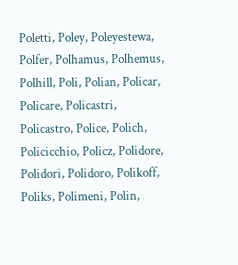Poletti, Poley, Poleyestewa, Polfer, Polhamus, Polhemus, Polhill, Poli, Polian, Policar, Policare, Policastri, Policastro, Police, Polich, Policicchio, Policz, Polidore, Polidori, Polidoro, Polikoff, Poliks, Polimeni, Polin,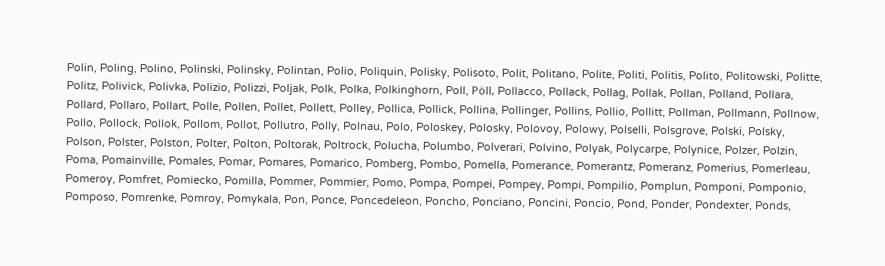Polin, Poling, Polino, Polinski, Polinsky, Polintan, Polio, Poliquin, Polisky, Polisoto, Polit, Politano, Polite, Politi, Politis, Polito, Politowski, Politte, Politz, Polivick, Polivka, Polizio, Polizzi, Poljak, Polk, Polka, Polkinghorn, Poll, Pöll, Pollacco, Pollack, Pollag, Pollak, Pollan, Polland, Pollara, Pollard, Pollaro, Pollart, Polle, Pollen, Pollet, Pollett, Polley, Pollica, Pollick, Pollina, Pollinger, Pollins, Pollio, Pollitt, Pollman, Pollmann, Pollnow, Pollo, Pollock, Pollok, Pollom, Pollot, Pollutro, Polly, Polnau, Polo, Poloskey, Polosky, Polovoy, Polowy, Polselli, Polsgrove, Polski, Polsky, Polson, Polster, Polston, Polter, Polton, Poltorak, Poltrock, Polucha, Polumbo, Polverari, Polvino, Polyak, Polycarpe, Polynice, Polzer, Polzin, Poma, Pomainville, Pomales, Pomar, Pomares, Pomarico, Pomberg, Pombo, Pomella, Pomerance, Pomerantz, Pomeranz, Pomerius, Pomerleau, Pomeroy, Pomfret, Pomiecko, Pomilla, Pommer, Pommier, Pomo, Pompa, Pompei, Pompey, Pompi, Pompilio, Pomplun, Pomponi, Pomponio, Pomposo, Pomrenke, Pomroy, Pomykala, Pon, Ponce, Poncedeleon, Poncho, Ponciano, Poncini, Poncio, Pond, Ponder, Pondexter, Ponds,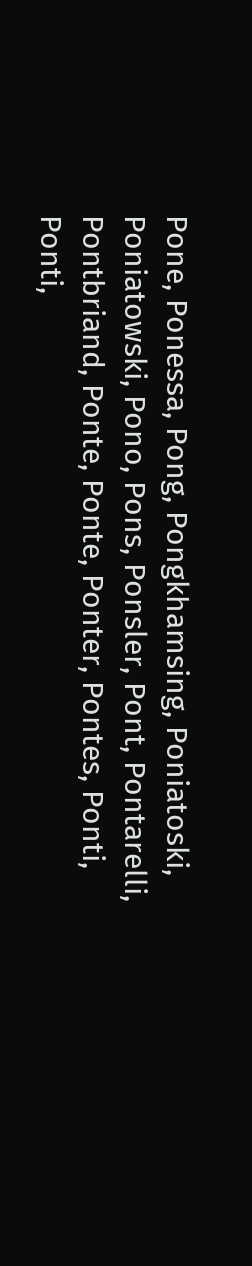Pone, Ponessa, Pong, Pongkhamsing, Poniatoski, Poniatowski, Pono, Pons, Ponsler, Pont, Pontarelli, Pontbriand, Ponte, Ponte, Ponter, Pontes, Ponti, Ponti,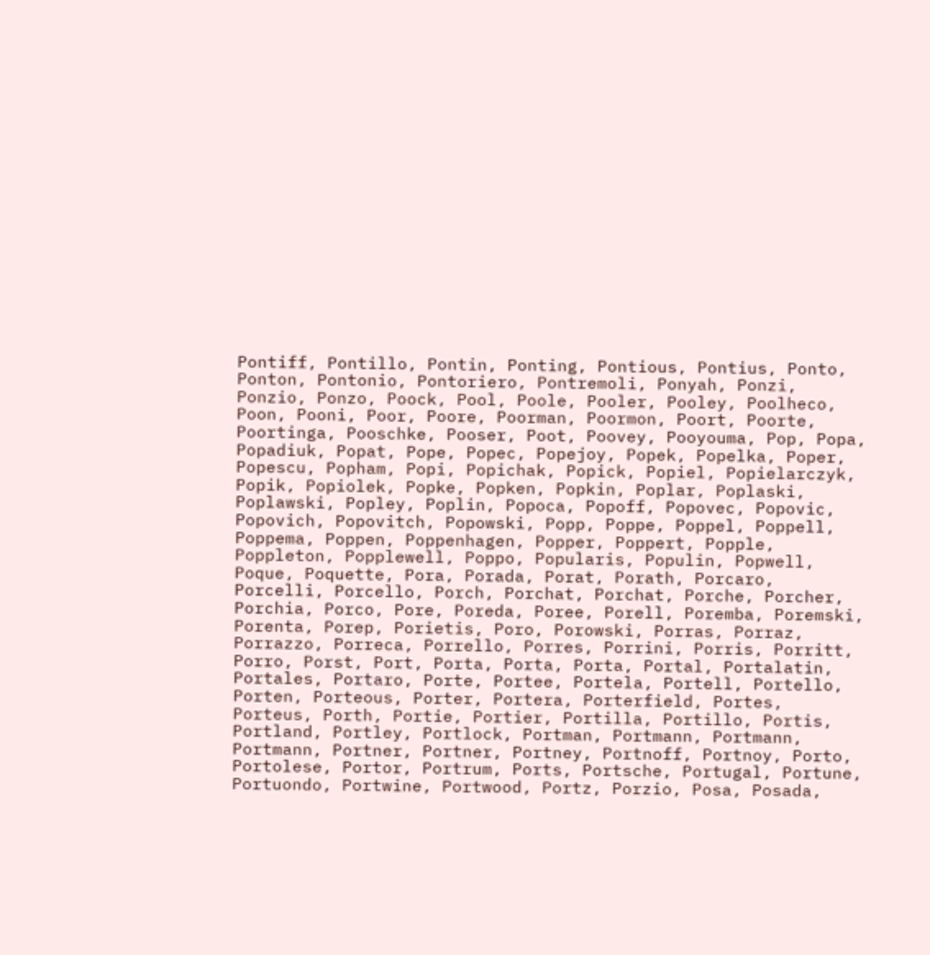Pontiff, Pontillo, Pontin, Ponting, Pontious, Pontius, Ponto, Ponton, Pontonio, Pontoriero, Pontremoli, Ponyah, Ponzi, Ponzio, Ponzo, Poock, Pool, Poole, Pooler, Pooley, Poolheco, Poon, Pooni, Poor, Poore, Poorman, Poormon, Poort, Poorte, Poortinga, Pooschke, Pooser, Poot, Poovey, Pooyouma, Pop, Popa, Popadiuk, Popat, Pope, Popec, Popejoy, Popek, Popelka, Poper, Popescu, Popham, Popi, Popichak, Popick, Popiel, Popielarczyk, Popik, Popiolek, Popke, Popken, Popkin, Poplar, Poplaski, Poplawski, Popley, Poplin, Popoca, Popoff, Popovec, Popovic, Popovich, Popovitch, Popowski, Popp, Poppe, Poppel, Poppell, Poppema, Poppen, Poppenhagen, Popper, Poppert, Popple, Poppleton, Popplewell, Poppo, Popularis, Populin, Popwell, Poque, Poquette, Pora, Porada, Porat, Porath, Porcaro, Porcelli, Porcello, Porch, Porchat, Porchat, Porche, Porcher, Porchia, Porco, Pore, Poreda, Poree, Porell, Poremba, Poremski, Porenta, Porep, Porietis, Poro, Porowski, Porras, Porraz, Porrazzo, Porreca, Porrello, Porres, Porrini, Porris, Porritt, Porro, Porst, Port, Porta, Porta, Porta, Portal, Portalatin, Portales, Portaro, Porte, Portee, Portela, Portell, Portello, Porten, Porteous, Porter, Portera, Porterfield, Portes, Porteus, Porth, Portie, Portier, Portilla, Portillo, Portis, Portland, Portley, Portlock, Portman, Portmann, Portmann, Portmann, Portner, Portner, Portney, Portnoff, Portnoy, Porto, Portolese, Portor, Portrum, Ports, Portsche, Portugal, Portune, Portuondo, Portwine, Portwood, Portz, Porzio, Posa, Posada,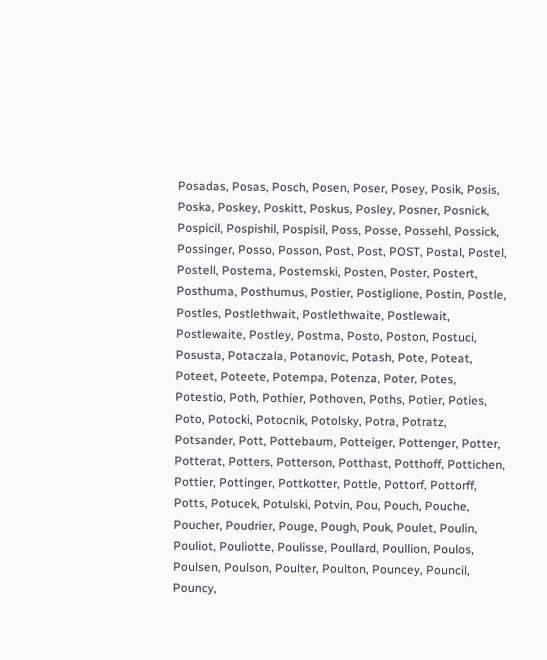Posadas, Posas, Posch, Posen, Poser, Posey, Posik, Posis, Poska, Poskey, Poskitt, Poskus, Posley, Posner, Posnick, Pospicil, Pospishil, Pospisil, Poss, Posse, Possehl, Possick, Possinger, Posso, Posson, Post, Post, POST, Postal, Postel, Postell, Postema, Postemski, Posten, Poster, Postert, Posthuma, Posthumus, Postier, Postiglione, Postin, Postle, Postles, Postlethwait, Postlethwaite, Postlewait, Postlewaite, Postley, Postma, Posto, Poston, Postuci, Posusta, Potaczala, Potanovic, Potash, Pote, Poteat, Poteet, Poteete, Potempa, Potenza, Poter, Potes, Potestio, Poth, Pothier, Pothoven, Poths, Potier, Poties, Poto, Potocki, Potocnik, Potolsky, Potra, Potratz, Potsander, Pott, Pottebaum, Potteiger, Pottenger, Potter, Potterat, Potters, Potterson, Potthast, Potthoff, Pottichen, Pottier, Pottinger, Pottkotter, Pottle, Pottorf, Pottorff, Potts, Potucek, Potulski, Potvin, Pou, Pouch, Pouche, Poucher, Poudrier, Pouge, Pough, Pouk, Poulet, Poulin, Pouliot, Pouliotte, Poulisse, Poullard, Poullion, Poulos, Poulsen, Poulson, Poulter, Poulton, Pouncey, Pouncil, Pouncy,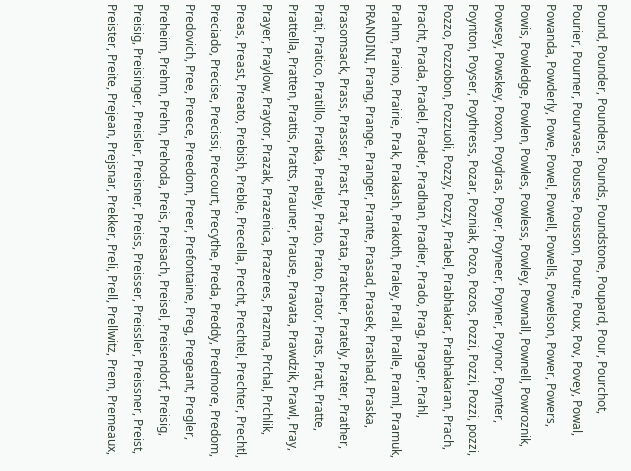Pound, Pounder, Pounders, Pounds, Poundstone, Poupard, Pour, Pourchot, Pourier, Pourner, Pourvase, Pousse, Pousson, Poutre, Poux, Pov, Povey, Powal, Powanda, Powderly, Powe, Powel, Powell, Powells, Powelson, Power, Powers, Powis, Powledge, Powlen, Powles, Powless, Powley, Pownall, Pownell, Powroznik, Powsey, Powskey, Poxon, Poydras, Poyer, Poyneer, Poyner, Poynor, Poynter, Poynton, Poyser, Poythress, Pozar, Pozniak, Pozo, Pozos, Pozzi, Pozzi, Pozzi, pozzi, Pozzo, Pozzobon, Pozzuoli, Pozzy, Pozzy, Prabel, Prabhakar, Prabhakaran, Prach, Pracht, Prada, Pradel, Prader, Pradhan, Pradier, Prado, Prag, Prager, Prahl, Prahm, Praino, Prairie, Prak, Prakash, Prakoth, Praley, Prall, Pralle, Praml, Pramuk, PRANDINI, Prang, Prange, Pranger, Prante, Prasad, Prasek, Prashad, Praska, Prasomsack, Prass, Prasser, Prast, Prat, Prata, Pratcher, Prately, Prater, Prather, Prati, Pratico, Pratillo, Pratka, Pratley, Prato, Prato, Prator, Prats, Pratt, Pratte, Prattella, Pratten, Prattis, Pratts, Prauner, Prause, Pravata, Prawdzik, Prawl, Pray, Prayer, Praylow, Praytor, Prazak, Prazenica, Prazeres, Prazma, Prchal, Prchlik, Preas, Preast, Preato, Prebish, Preble, Precella, Precht, Prechtel, Prechter, Prechtl, Preciado, Precise, Precissi, Precourt, Precythe, Preda, Preddy, Predmore, Predom, Predovich, Pree, Preece, Preedom, Preer, Prefontaine, Preg, Pregeant, Pregler, Preheim, Prehm, Prehn, Prehoda, Preis, Preisach, Preisel, Preisendorf, Preisig, Preisig, Preisinger, Preisler, Preisner, Preiss, Preisser, Preissler, Preissner, Preist, Preister, Preite, Prejean, Prejsnar, Prekker, Preli, Prell, Prellwitz, Prem, Premeaux,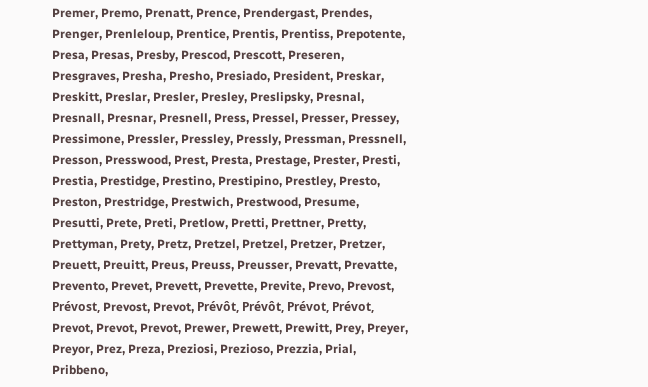Premer, Premo, Prenatt, Prence, Prendergast, Prendes, Prenger, Prenleloup, Prentice, Prentis, Prentiss, Prepotente, Presa, Presas, Presby, Prescod, Prescott, Preseren, Presgraves, Presha, Presho, Presiado, President, Preskar, Preskitt, Preslar, Presler, Presley, Preslipsky, Presnal, Presnall, Presnar, Presnell, Press, Pressel, Presser, Pressey, Pressimone, Pressler, Pressley, Pressly, Pressman, Pressnell, Presson, Presswood, Prest, Presta, Prestage, Prester, Presti, Prestia, Prestidge, Prestino, Prestipino, Prestley, Presto, Preston, Prestridge, Prestwich, Prestwood, Presume, Presutti, Prete, Preti, Pretlow, Pretti, Prettner, Pretty, Prettyman, Prety, Pretz, Pretzel, Pretzel, Pretzer, Pretzer, Preuett, Preuitt, Preus, Preuss, Preusser, Prevatt, Prevatte, Prevento, Prevet, Prevett, Prevette, Previte, Prevo, Prevost, Prévost, Prevost, Prevot, Prévôt, Prévôt, Prévot, Prévot, Prevot, Prevot, Prevot, Prewer, Prewett, Prewitt, Prey, Preyer, Preyor, Prez, Preza, Preziosi, Prezioso, Prezzia, Prial, Pribbeno,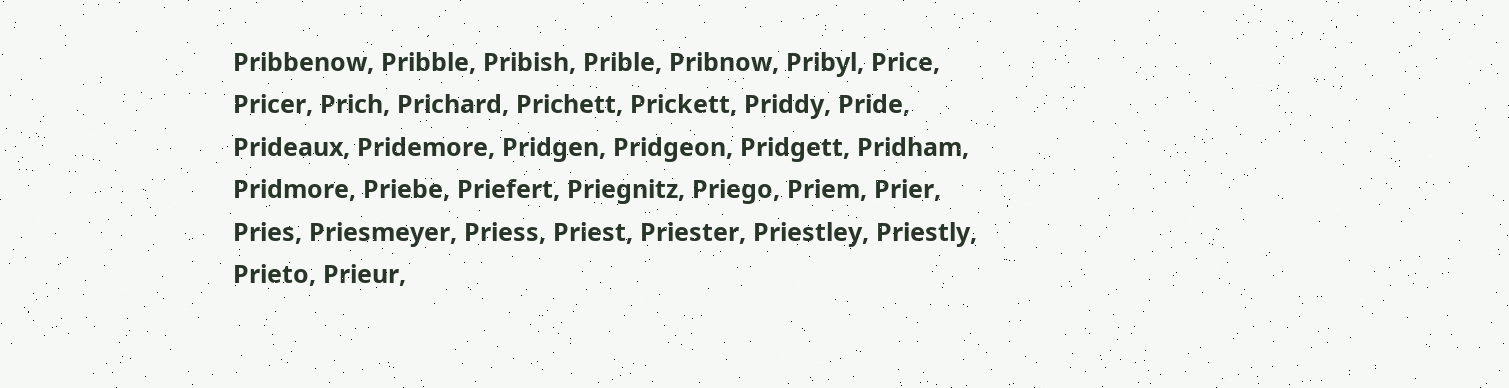Pribbenow, Pribble, Pribish, Prible, Pribnow, Pribyl, Price, Pricer, Prich, Prichard, Prichett, Prickett, Priddy, Pride, Prideaux, Pridemore, Pridgen, Pridgeon, Pridgett, Pridham, Pridmore, Priebe, Priefert, Priegnitz, Priego, Priem, Prier, Pries, Priesmeyer, Priess, Priest, Priester, Priestley, Priestly, Prieto, Prieur,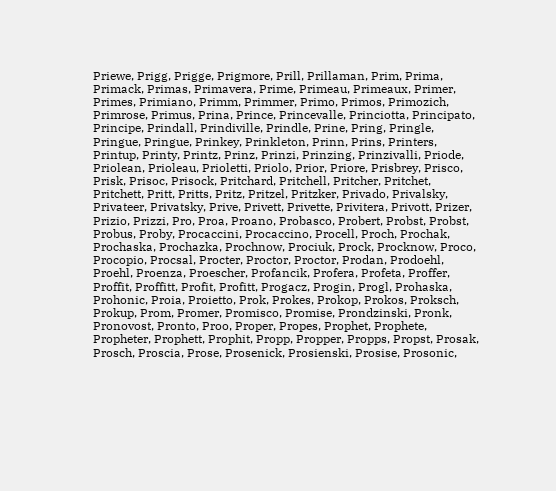Priewe, Prigg, Prigge, Prigmore, Prill, Prillaman, Prim, Prima, Primack, Primas, Primavera, Prime, Primeau, Primeaux, Primer, Primes, Primiano, Primm, Primmer, Primo, Primos, Primozich, Primrose, Primus, Prina, Prince, Princevalle, Princiotta, Principato, Principe, Prindall, Prindiville, Prindle, Prine, Pring, Pringle, Pringue, Pringue, Prinkey, Prinkleton, Prinn, Prins, Printers, Printup, Printy, Printz, Prinz, Prinzi, Prinzing, Prinzivalli, Priode, Priolean, Prioleau, Prioletti, Priolo, Prior, Priore, Prisbrey, Prisco, Prisk, Prisoc, Prisock, Pritchard, Pritchell, Pritcher, Pritchet, Pritchett, Pritt, Pritts, Pritz, Pritzel, Pritzker, Privado, Privalsky, Privateer, Privatsky, Prive, Privett, Privette, Privitera, Privott, Prizer, Prizio, Prizzi, Pro, Proa, Proano, Probasco, Probert, Probst, Probst, Probus, Proby, Procaccini, Procaccino, Procell, Proch, Prochak, Prochaska, Prochazka, Prochnow, Prociuk, Prock, Procknow, Proco, Procopio, Procsal, Procter, Proctor, Proctor, Prodan, Prodoehl, Proehl, Proenza, Proescher, Profancik, Profera, Profeta, Proffer, Proffit, Proffitt, Profit, Profitt, Progacz, Progin, Progl, Prohaska, Prohonic, Proia, Proietto, Prok, Prokes, Prokop, Prokos, Proksch, Prokup, Prom, Promer, Promisco, Promise, Prondzinski, Pronk, Pronovost, Pronto, Proo, Proper, Propes, Prophet, Prophete, Propheter, Prophett, Prophit, Propp, Propper, Propps, Propst, Prosak, Prosch, Proscia, Prose, Prosenick, Prosienski, Prosise, Prosonic,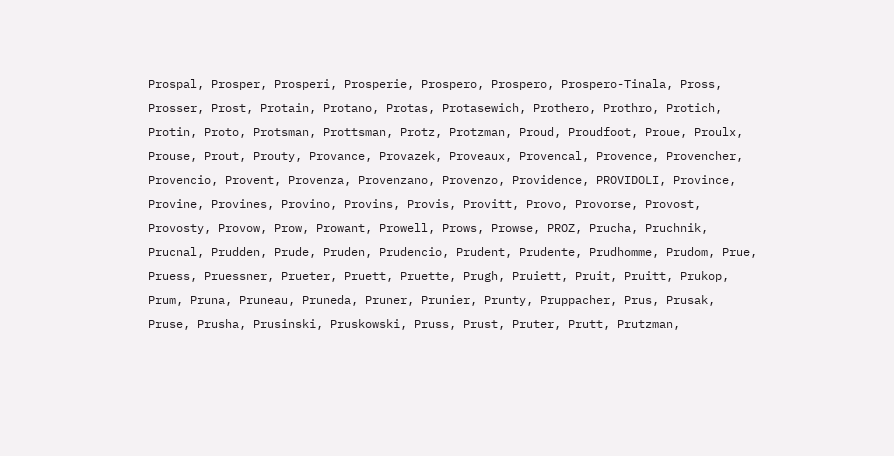Prospal, Prosper, Prosperi, Prosperie, Prospero, Prospero, Prospero-Tinala, Pross, Prosser, Prost, Protain, Protano, Protas, Protasewich, Prothero, Prothro, Protich, Protin, Proto, Protsman, Prottsman, Protz, Protzman, Proud, Proudfoot, Proue, Proulx, Prouse, Prout, Prouty, Provance, Provazek, Proveaux, Provencal, Provence, Provencher, Provencio, Provent, Provenza, Provenzano, Provenzo, Providence, PROVIDOLI, Province, Provine, Provines, Provino, Provins, Provis, Provitt, Provo, Provorse, Provost, Provosty, Provow, Prow, Prowant, Prowell, Prows, Prowse, PROZ, Prucha, Pruchnik, Prucnal, Prudden, Prude, Pruden, Prudencio, Prudent, Prudente, Prudhomme, Prudom, Prue, Pruess, Pruessner, Prueter, Pruett, Pruette, Prugh, Pruiett, Pruit, Pruitt, Prukop, Prum, Pruna, Pruneau, Pruneda, Pruner, Prunier, Prunty, Pruppacher, Prus, Prusak, Pruse, Prusha, Prusinski, Pruskowski, Pruss, Prust, Pruter, Prutt, Prutzman,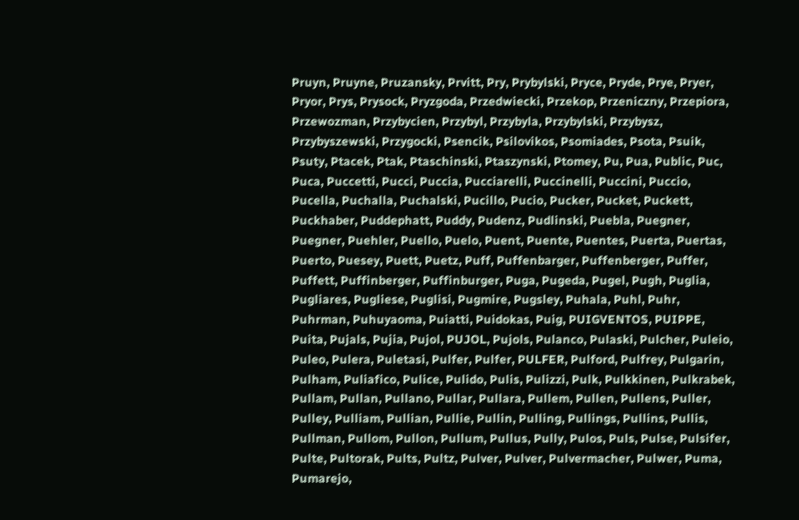Pruyn, Pruyne, Pruzansky, Prvitt, Pry, Prybylski, Pryce, Pryde, Prye, Pryer, Pryor, Prys, Prysock, Pryzgoda, Przedwiecki, Przekop, Przeniczny, Przepiora, Przewozman, Przybycien, Przybyl, Przybyla, Przybylski, Przybysz, Przybyszewski, Przygocki, Psencik, Psilovikos, Psomiades, Psota, Psuik, Psuty, Ptacek, Ptak, Ptaschinski, Ptaszynski, Ptomey, Pu, Pua, Public, Puc, Puca, Puccetti, Pucci, Puccia, Pucciarelli, Puccinelli, Puccini, Puccio, Pucella, Puchalla, Puchalski, Pucillo, Pucio, Pucker, Pucket, Puckett, Puckhaber, Puddephatt, Puddy, Pudenz, Pudlinski, Puebla, Puegner, Puegner, Puehler, Puello, Puelo, Puent, Puente, Puentes, Puerta, Puertas, Puerto, Puesey, Puett, Puetz, Puff, Puffenbarger, Puffenberger, Puffer, Puffett, Puffinberger, Puffinburger, Puga, Pugeda, Pugel, Pugh, Puglia, Pugliares, Pugliese, Puglisi, Pugmire, Pugsley, Puhala, Puhl, Puhr, Puhrman, Puhuyaoma, Puiatti, Puidokas, Puig, PUIGVENTOS, PUIPPE, Puita, Pujals, Pujia, Pujol, PUJOL, Pujols, Pulanco, Pulaski, Pulcher, Puleio, Puleo, Pulera, Puletasi, Pulfer, Pulfer, PULFER, Pulford, Pulfrey, Pulgarin, Pulham, Puliafico, Pulice, Pulido, Pulis, Pulizzi, Pulk, Pulkkinen, Pulkrabek, Pullam, Pullan, Pullano, Pullar, Pullara, Pullem, Pullen, Pullens, Puller, Pulley, Pulliam, Pullian, Pullie, Pullin, Pulling, Pullings, Pullins, Pullis, Pullman, Pullom, Pullon, Pullum, Pullus, Pully, Pulos, Puls, Pulse, Pulsifer, Pulte, Pultorak, Pults, Pultz, Pulver, Pulver, Pulvermacher, Pulwer, Puma, Pumarejo,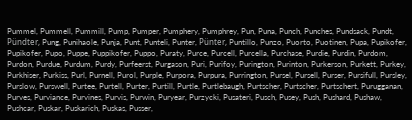Pummel, Pummell, Pummill, Pump, Pumper, Pumphery, Pumphrey, Pun, Puna, Punch, Punches, Pundsack, Pundt, Pündter, Pung, Punihaole, Punja, Punt, Punteli, Punter, Pünter, Puntillo, Punzo, Puorto, Puotinen, Pupa, Pupikofer, Pupikofer, Pupo, Puppe, Puppikofer, Puppo, Puraty, Purce, Purcell, Purcella, Purchase, Purdie, Purdin, Purdom, Purdon, Purdue, Purdum, Purdy, Purfeerst, Purgason, Puri, Purifoy, Purington, Purinton, Purkerson, Purkett, Purkey, Purkhiser, Purkiss, Purl, Purnell, Purol, Purple, Purpora, Purpura, Purrington, Pursel, Pursell, Purser, Pursifull, Pursley, Purslow, Purswell, Purtee, Purtell, Purter, Purtill, Purtle, Purtlebaugh, Purtscher, Purtscher, Purtschert, Purugganan, Purves, Purviance, Purvines, Purvis, Purwin, Puryear, Purzycki, Pusateri, Pusch, Pusey, Push, Pushard, Pushaw, Pushcar, Puskar, Puskarich, Puskas, Pusser,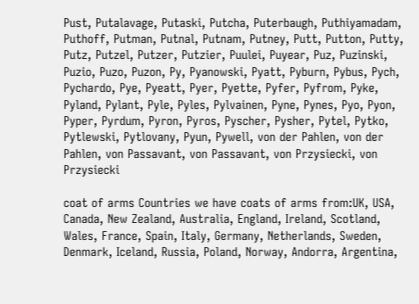Pust, Putalavage, Putaski, Putcha, Puterbaugh, Puthiyamadam, Puthoff, Putman, Putnal, Putnam, Putney, Putt, Putton, Putty, Putz, Putzel, Putzer, Putzier, Puulei, Puyear, Puz, Puzinski, Puzio, Puzo, Puzon, Py, Pyanowski, Pyatt, Pyburn, Pybus, Pych, Pychardo, Pye, Pyeatt, Pyer, Pyette, Pyfer, Pyfrom, Pyke, Pyland, Pylant, Pyle, Pyles, Pylvainen, Pyne, Pynes, Pyo, Pyon, Pyper, Pyrdum, Pyron, Pyros, Pyscher, Pysher, Pytel, Pytko, Pytlewski, Pytlovany, Pyun, Pywell, von der Pahlen, von der Pahlen, von Passavant, von Passavant, von Przysiecki, von Przysiecki

coat of arms Countries we have coats of arms from:UK, USA, Canada, New Zealand, Australia, England, Ireland, Scotland, Wales, France, Spain, Italy, Germany, Netherlands, Sweden, Denmark, Iceland, Russia, Poland, Norway, Andorra, Argentina,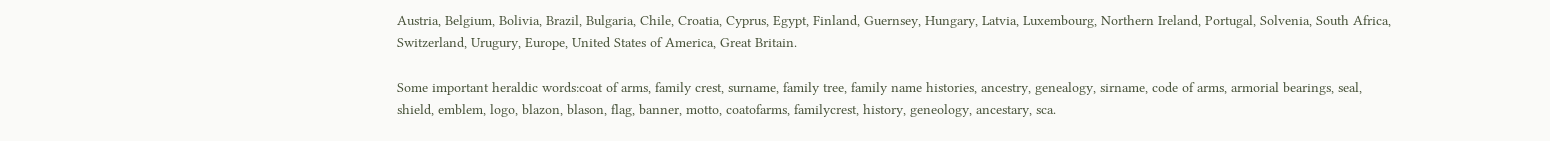Austria, Belgium, Bolivia, Brazil, Bulgaria, Chile, Croatia, Cyprus, Egypt, Finland, Guernsey, Hungary, Latvia, Luxembourg, Northern Ireland, Portugal, Solvenia, South Africa, Switzerland, Urugury, Europe, United States of America, Great Britain.

Some important heraldic words:coat of arms, family crest, surname, family tree, family name histories, ancestry, genealogy, sirname, code of arms, armorial bearings, seal, shield, emblem, logo, blazon, blason, flag, banner, motto, coatofarms, familycrest, history, geneology, ancestary, sca.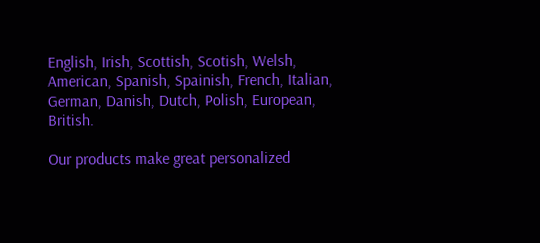English, Irish, Scottish, Scotish, Welsh, American, Spanish, Spainish, French, Italian, German, Danish, Dutch, Polish, European, British.

Our products make great personalized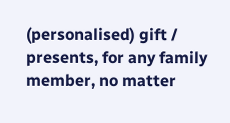(personalised) gift / presents, for any family member, no matter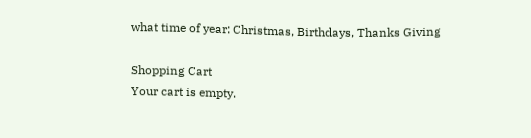what time of year: Christmas, Birthdays, Thanks Giving

Shopping Cart
Your cart is empty.